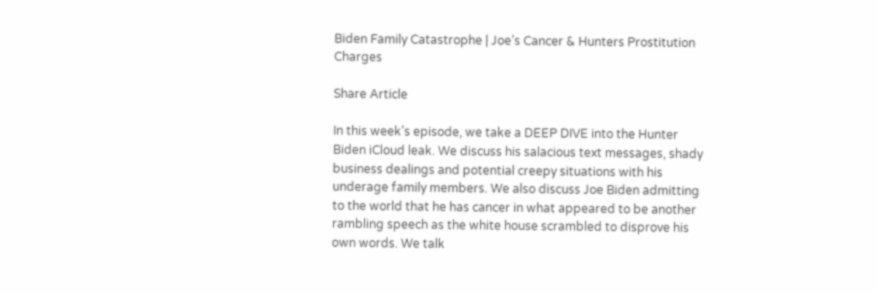Biden Family Catastrophe | Joe’s Cancer & Hunters Prostitution Charges

Share Article

In this week’s episode, we take a DEEP DIVE into the Hunter Biden iCloud leak. We discuss his salacious text messages, shady business dealings and potential creepy situations with his underage family members. We also discuss Joe Biden admitting to the world that he has cancer in what appeared to be another rambling speech as the white house scrambled to disprove his own words. We talk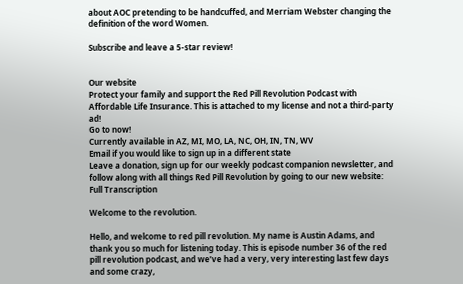about AOC pretending to be handcuffed, and Merriam Webster changing the definition of the word Women.

Subscribe and leave a 5-star review!


Our website
Protect your family and support the Red Pill Revolution Podcast with Affordable Life Insurance. This is attached to my license and not a third-party ad!
Go to now!
Currently available in AZ, MI, MO, LA, NC, OH, IN, TN, WV
Email if you would like to sign up in a different state
Leave a donation, sign up for our weekly podcast companion newsletter, and follow along with all things Red Pill Revolution by going to our new website:
Full Transcription

Welcome to the revolution.

Hello, and welcome to red pill revolution. My name is Austin Adams, and thank you so much for listening today. This is episode number 36 of the red pill revolution podcast, and we’ve had a very, very interesting last few days and some crazy,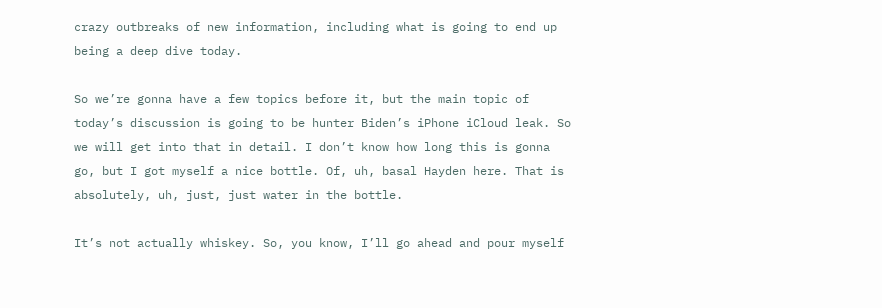crazy outbreaks of new information, including what is going to end up being a deep dive today.

So we’re gonna have a few topics before it, but the main topic of today’s discussion is going to be hunter Biden’s iPhone iCloud leak. So we will get into that in detail. I don’t know how long this is gonna go, but I got myself a nice bottle. Of, uh, basal Hayden here. That is absolutely, uh, just, just water in the bottle.

It’s not actually whiskey. So, you know, I’ll go ahead and pour myself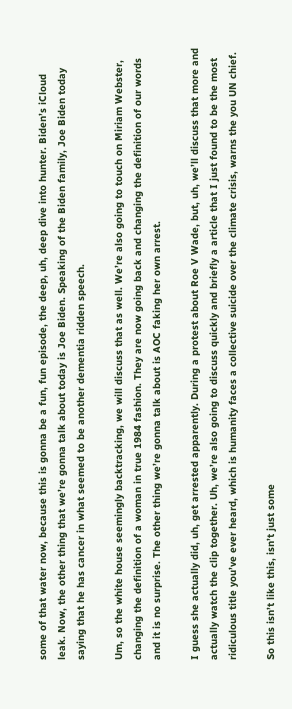some of that water now, because this is gonna be a fun, fun episode, the deep, uh, deep dive into hunter. Biden’s iCloud leak. Now, the other thing that we’re gonna talk about today is Joe Biden. Speaking of the Biden family, Joe Biden today saying that he has cancer in what seemed to be another dementia ridden speech.

Um, so the white house seemingly backtracking, we will discuss that as well. We’re also going to touch on Miriam Webster, changing the definition of a woman in true 1984 fashion. They are now going back and changing the definition of our words and it is no surprise. The other thing we’re gonna talk about is AOC faking her own arrest.

I guess she actually did, uh, get arrested apparently. During a protest about Roe V Wade, but, uh, we’ll discuss that more and actually watch the clip together. Uh, we’re also going to discuss quickly and briefly a article that I just found to be the most ridiculous title you’ve ever heard, which is humanity faces a collective suicide over the climate crisis, warns the you UN chief.

So this isn’t like this, isn’t just some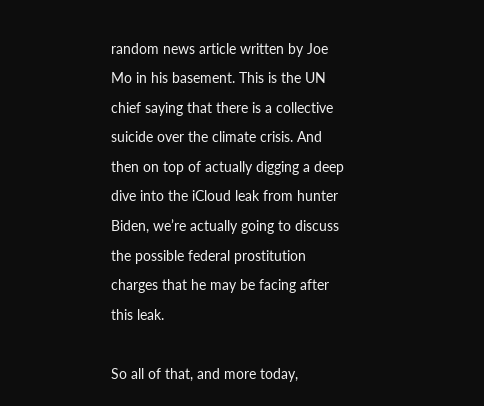random news article written by Joe Mo in his basement. This is the UN chief saying that there is a collective suicide over the climate crisis. And then on top of actually digging a deep dive into the iCloud leak from hunter Biden, we’re actually going to discuss the possible federal prostitution charges that he may be facing after this leak.

So all of that, and more today,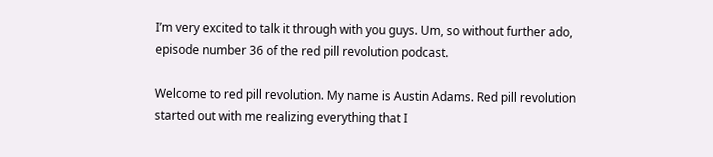I’m very excited to talk it through with you guys. Um, so without further ado, episode number 36 of the red pill revolution podcast.

Welcome to red pill revolution. My name is Austin Adams. Red pill revolution started out with me realizing everything that I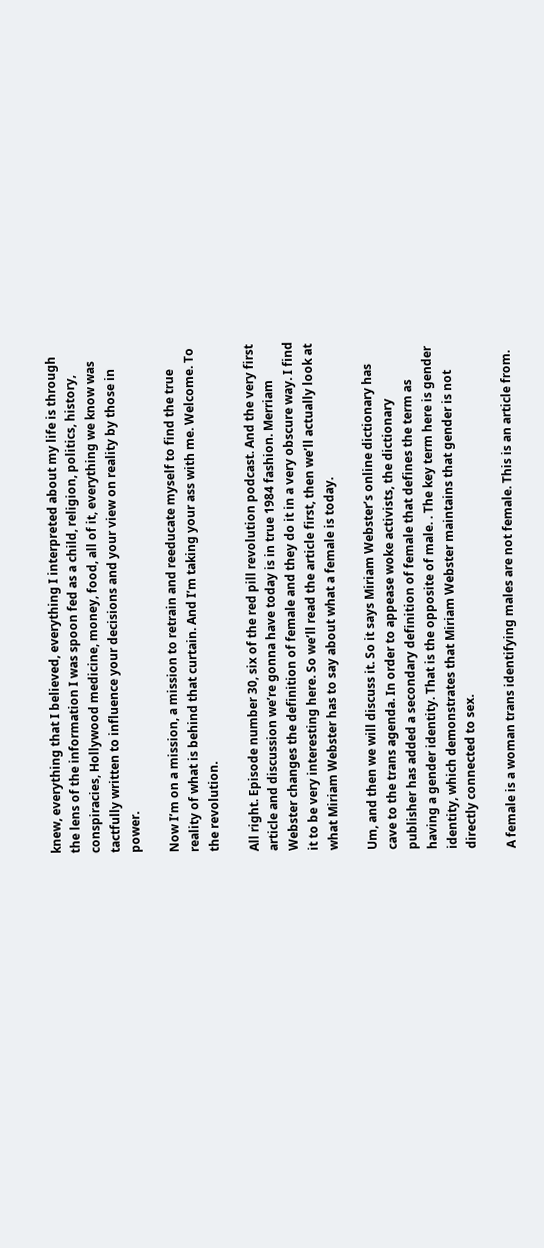knew, everything that I believed, everything I interpreted about my life is through the lens of the information I was spoon fed as a child, religion, politics, history, conspiracies, Hollywood medicine, money, food, all of it, everything we know was tactfully written to influence your decisions and your view on reality by those in power.

Now I’m on a mission, a mission to retrain and reeducate myself to find the true reality of what is behind that curtain. And I’m taking your ass with me. Welcome. To the revolution.

All right. Episode number 30, six of the red pill revolution podcast. And the very first article and discussion we’re gonna have today is in true 1984 fashion. Merriam Webster changes the definition of female and they do it in a very obscure way. I find it to be very interesting here. So we’ll read the article first, then we’ll actually look at what Miriam Webster has to say about what a female is today.

Um, and then we will discuss it. So it says Miriam Webster’s online dictionary has cave to the trans agenda. In order to appease woke activists, the dictionary publisher has added a secondary definition of female that defines the term as having a gender identity. That is the opposite of male. . The key term here is gender identity, which demonstrates that Miriam Webster maintains that gender is not directly connected to sex.

A female is a woman trans identifying males are not female. This is an article from.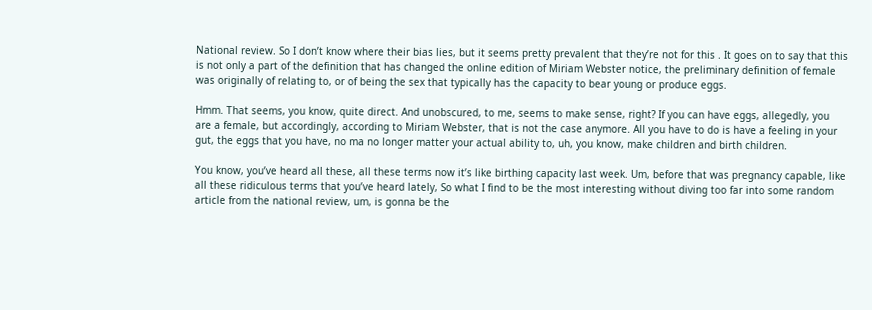National review. So I don’t know where their bias lies, but it seems pretty prevalent that they’re not for this . It goes on to say that this is not only a part of the definition that has changed the online edition of Miriam Webster notice, the preliminary definition of female was originally of relating to, or of being the sex that typically has the capacity to bear young or produce eggs.

Hmm. That seems, you know, quite direct. And unobscured, to me, seems to make sense, right? If you can have eggs, allegedly, you are a female, but accordingly, according to Miriam Webster, that is not the case anymore. All you have to do is have a feeling in your gut, the eggs that you have, no ma no longer matter your actual ability to, uh, you know, make children and birth children.

You know, you’ve heard all these, all these terms now it’s like birthing capacity last week. Um, before that was pregnancy capable, like all these ridiculous terms that you’ve heard lately, So what I find to be the most interesting without diving too far into some random article from the national review, um, is gonna be the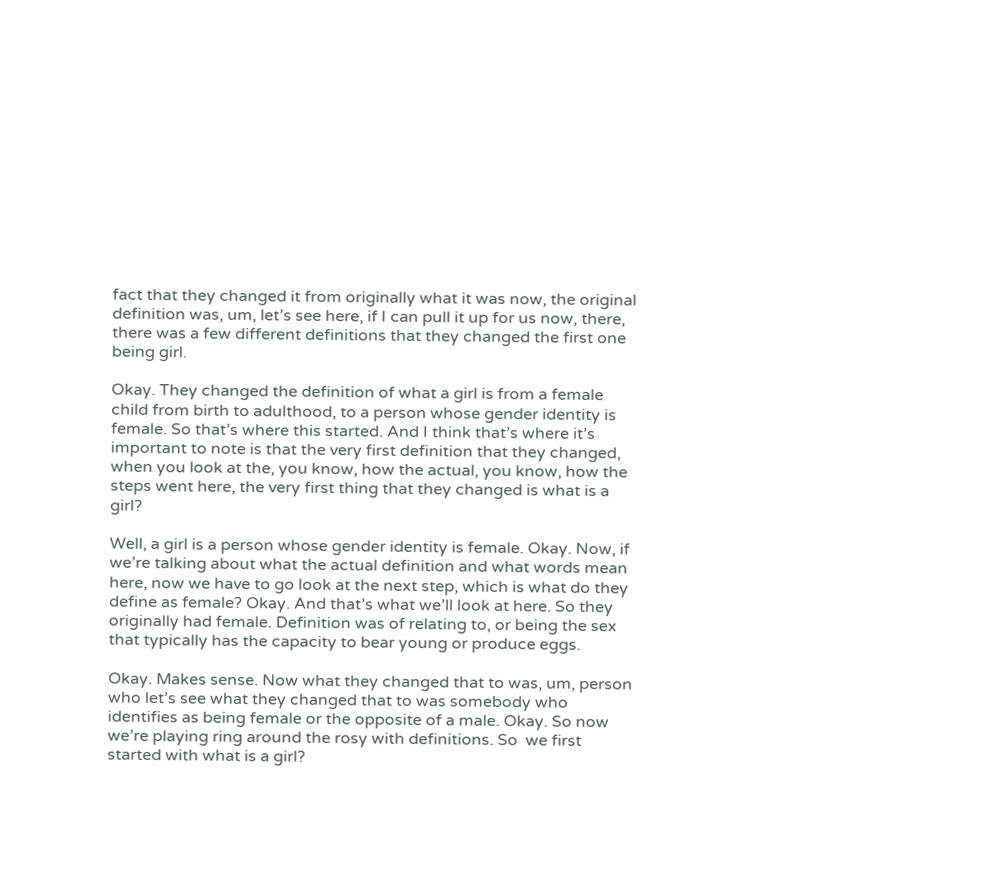fact that they changed it from originally what it was now, the original definition was, um, let’s see here, if I can pull it up for us now, there, there was a few different definitions that they changed the first one being girl.

Okay. They changed the definition of what a girl is from a female child from birth to adulthood, to a person whose gender identity is female. So that’s where this started. And I think that’s where it’s important to note is that the very first definition that they changed, when you look at the, you know, how the actual, you know, how the steps went here, the very first thing that they changed is what is a girl?

Well, a girl is a person whose gender identity is female. Okay. Now, if we’re talking about what the actual definition and what words mean here, now we have to go look at the next step, which is what do they define as female? Okay. And that’s what we’ll look at here. So they originally had female. Definition was of relating to, or being the sex that typically has the capacity to bear young or produce eggs.

Okay. Makes sense. Now what they changed that to was, um, person who let’s see what they changed that to was somebody who identifies as being female or the opposite of a male. Okay. So now we’re playing ring around the rosy with definitions. So  we first started with what is a girl?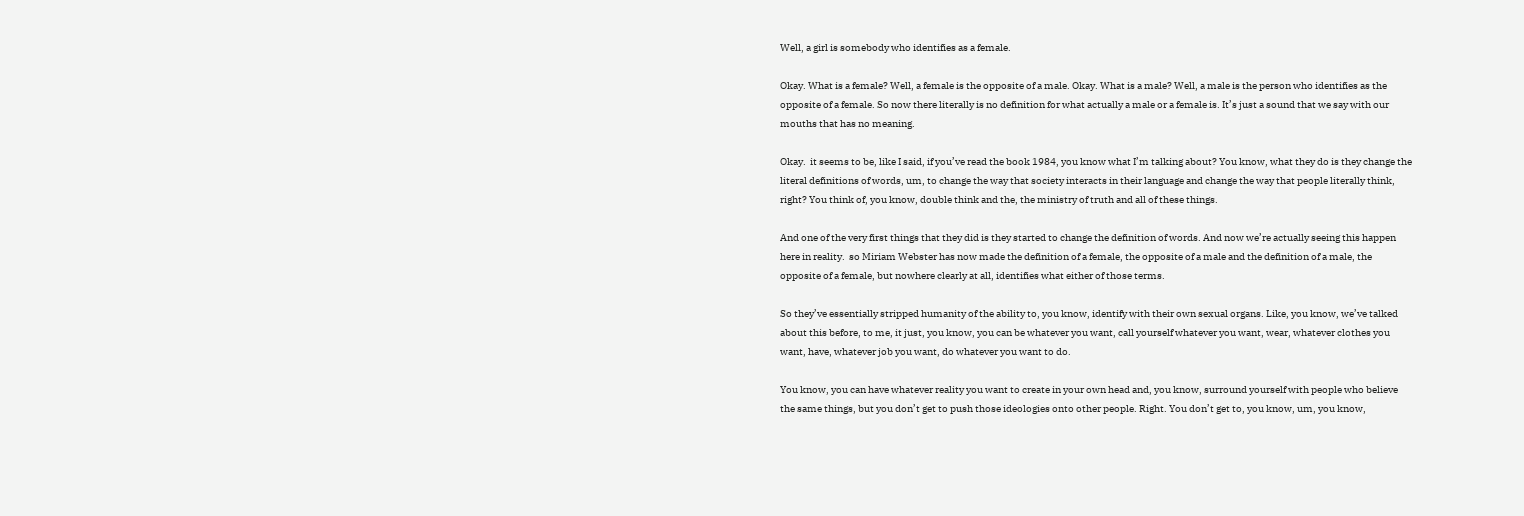Well, a girl is somebody who identifies as a female.

Okay. What is a female? Well, a female is the opposite of a male. Okay. What is a male? Well, a male is the person who identifies as the opposite of a female. So now there literally is no definition for what actually a male or a female is. It’s just a sound that we say with our mouths that has no meaning.

Okay.  it seems to be, like I said, if you’ve read the book 1984, you know what I’m talking about? You know, what they do is they change the literal definitions of words, um, to change the way that society interacts in their language and change the way that people literally think, right? You think of, you know, double think and the, the ministry of truth and all of these things.

And one of the very first things that they did is they started to change the definition of words. And now we’re actually seeing this happen here in reality.  so Miriam Webster has now made the definition of a female, the opposite of a male and the definition of a male, the opposite of a female, but nowhere clearly at all, identifies what either of those terms.

So they’ve essentially stripped humanity of the ability to, you know, identify with their own sexual organs. Like, you know, we’ve talked about this before, to me, it just, you know, you can be whatever you want, call yourself whatever you want, wear, whatever clothes you want, have, whatever job you want, do whatever you want to do.

You know, you can have whatever reality you want to create in your own head and, you know, surround yourself with people who believe the same things, but you don’t get to push those ideologies onto other people. Right. You don’t get to, you know, um, you know,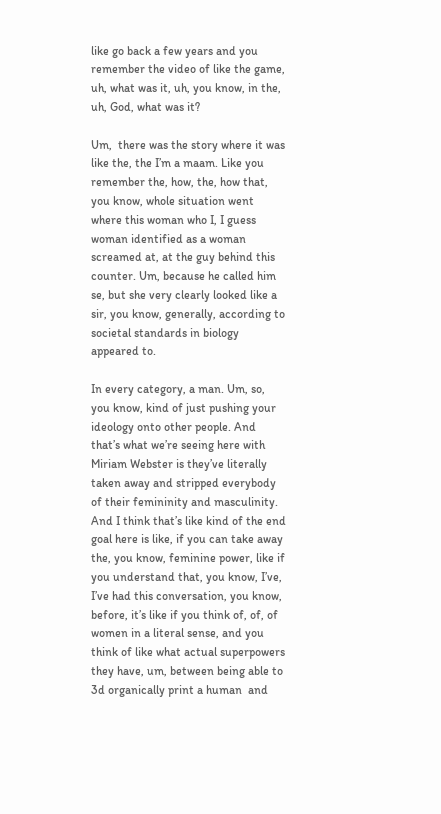like go back a few years and you remember the video of like the game, uh, what was it, uh, you know, in the, uh, God, what was it?

Um,  there was the story where it was like the, the I’m a maam. Like you remember the, how, the, how that, you know, whole situation went where this woman who I, I guess woman identified as a woman screamed at, at the guy behind this counter. Um, because he called him se, but she very clearly looked like a sir, you know, generally, according to societal standards in biology appeared to.

In every category, a man. Um, so, you know, kind of just pushing your ideology onto other people. And that’s what we’re seeing here with Miriam Webster is they’ve literally taken away and stripped everybody of their femininity and masculinity. And I think that’s like kind of the end goal here is like, if you can take away the, you know, feminine power, like if you understand that, you know, I’ve, I’ve had this conversation, you know, before, it’s like if you think of, of, of women in a literal sense, and you think of like what actual superpowers they have, um, between being able to 3d organically print a human  and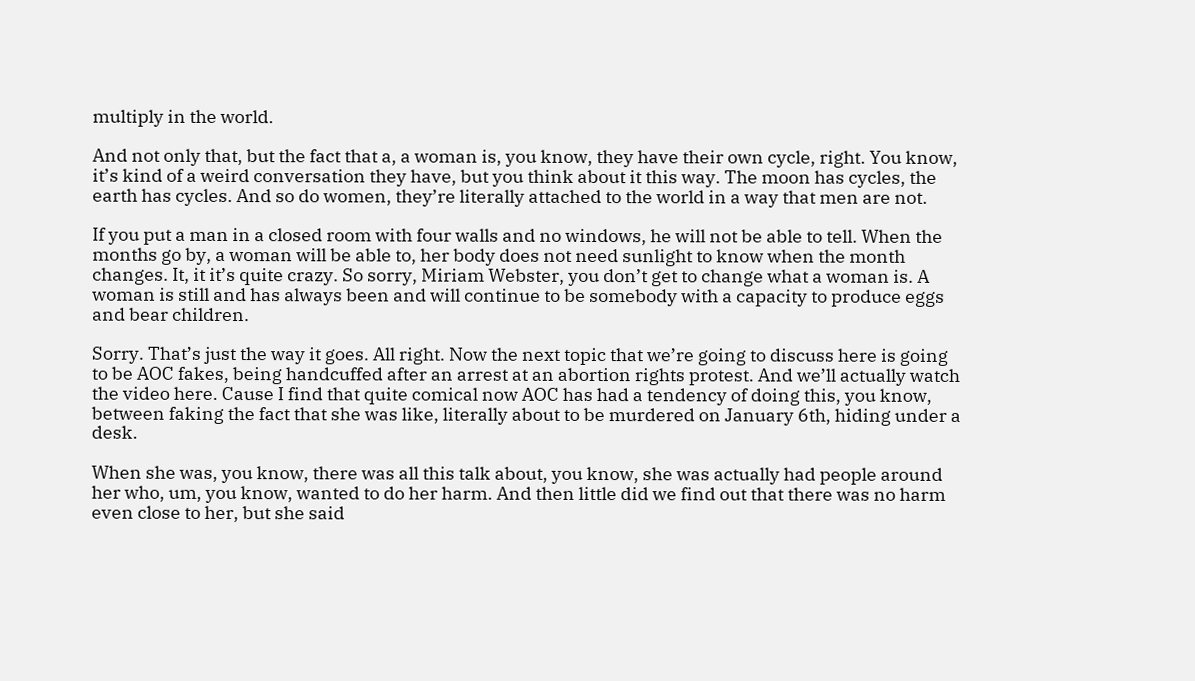multiply in the world.

And not only that, but the fact that a, a woman is, you know, they have their own cycle, right. You know, it’s kind of a weird conversation they have, but you think about it this way. The moon has cycles, the earth has cycles. And so do women, they’re literally attached to the world in a way that men are not.

If you put a man in a closed room with four walls and no windows, he will not be able to tell. When the months go by, a woman will be able to, her body does not need sunlight to know when the month changes. It, it it’s quite crazy. So sorry, Miriam Webster, you don’t get to change what a woman is. A woman is still and has always been and will continue to be somebody with a capacity to produce eggs and bear children.

Sorry. That’s just the way it goes. All right. Now the next topic that we’re going to discuss here is going to be AOC fakes, being handcuffed after an arrest at an abortion rights protest. And we’ll actually watch the video here. Cause I find that quite comical now AOC has had a tendency of doing this, you know, between faking the fact that she was like, literally about to be murdered on January 6th, hiding under a desk.

When she was, you know, there was all this talk about, you know, she was actually had people around her who, um, you know, wanted to do her harm. And then little did we find out that there was no harm even close to her, but she said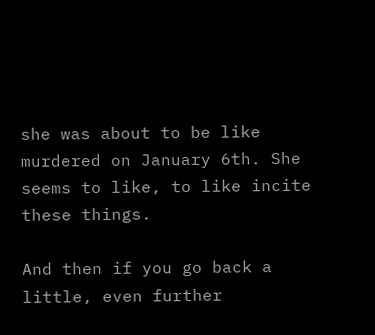she was about to be like murdered on January 6th. She seems to like, to like incite these things.

And then if you go back a little, even further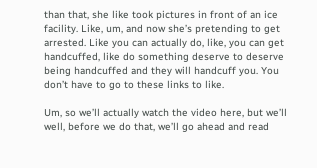than that, she like took pictures in front of an ice facility. Like, um, and now she’s pretending to get arrested. Like you can actually do, like, you can get handcuffed, like do something deserve to deserve being handcuffed and they will handcuff you. You don’t have to go to these links to like.

Um, so we’ll actually watch the video here, but we’ll well, before we do that, we’ll go ahead and read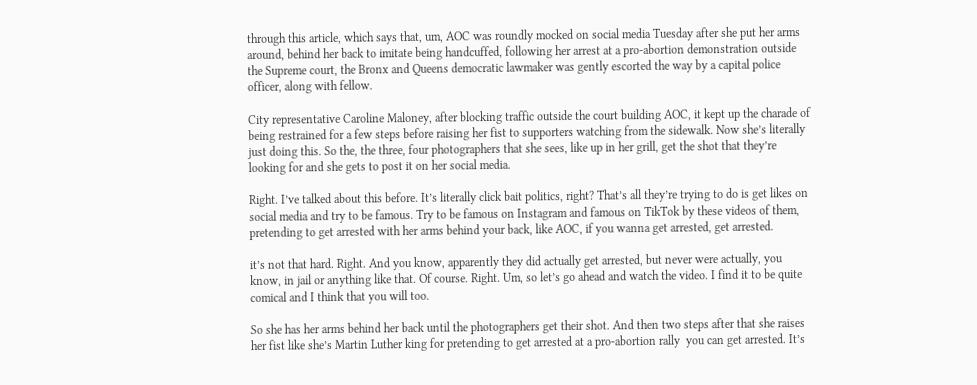through this article, which says that, um, AOC was roundly mocked on social media Tuesday after she put her arms around, behind her back to imitate being handcuffed, following her arrest at a pro-abortion demonstration outside the Supreme court, the Bronx and Queens democratic lawmaker was gently escorted the way by a capital police officer, along with fellow.

City representative Caroline Maloney, after blocking traffic outside the court building AOC, it kept up the charade of being restrained for a few steps before raising her fist to supporters watching from the sidewalk. Now she’s literally just doing this. So the, the three, four photographers that she sees, like up in her grill, get the shot that they’re looking for and she gets to post it on her social media.

Right. I’ve talked about this before. It’s literally click bait politics, right? That’s all they’re trying to do is get likes on social media and try to be famous. Try to be famous on Instagram and famous on TikTok by these videos of them, pretending to get arrested with her arms behind your back, like AOC, if you wanna get arrested, get arrested.

it’s not that hard. Right. And you know, apparently they did actually get arrested, but never were actually, you know, in jail or anything like that. Of course. Right. Um, so let’s go ahead and watch the video. I find it to be quite comical and I think that you will too.

So she has her arms behind her back until the photographers get their shot. And then two steps after that she raises her fist like she’s Martin Luther king for pretending to get arrested at a pro-abortion rally  you can get arrested. It’s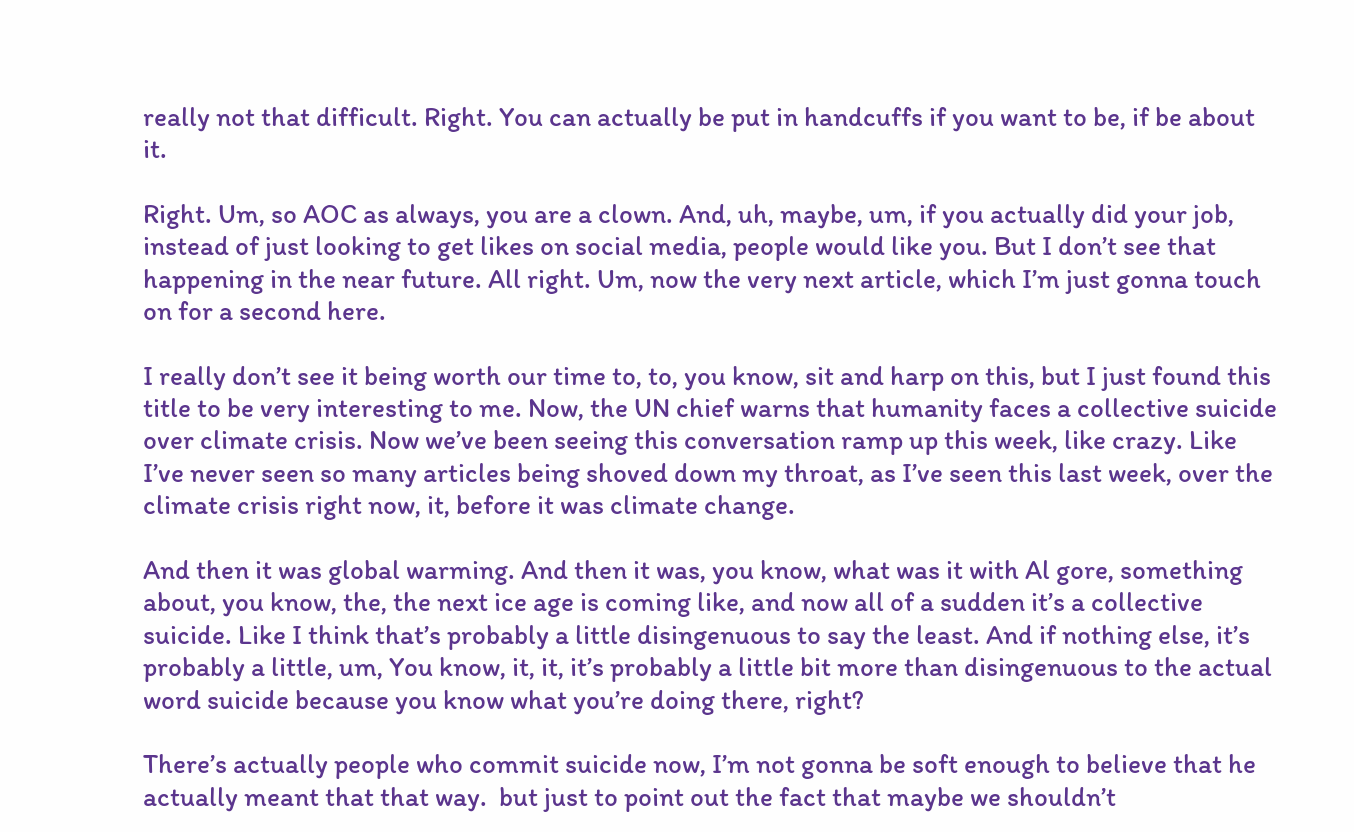really not that difficult. Right. You can actually be put in handcuffs if you want to be, if be about it.

Right. Um, so AOC as always, you are a clown. And, uh, maybe, um, if you actually did your job, instead of just looking to get likes on social media, people would like you. But I don’t see that happening in the near future. All right. Um, now the very next article, which I’m just gonna touch on for a second here.

I really don’t see it being worth our time to, to, you know, sit and harp on this, but I just found this title to be very interesting to me. Now, the UN chief warns that humanity faces a collective suicide over climate crisis. Now we’ve been seeing this conversation ramp up this week, like crazy. Like I’ve never seen so many articles being shoved down my throat, as I’ve seen this last week, over the climate crisis right now, it, before it was climate change.

And then it was global warming. And then it was, you know, what was it with Al gore, something about, you know, the, the next ice age is coming like, and now all of a sudden it’s a collective suicide. Like I think that’s probably a little disingenuous to say the least. And if nothing else, it’s probably a little, um, You know, it, it, it’s probably a little bit more than disingenuous to the actual word suicide because you know what you’re doing there, right?

There’s actually people who commit suicide now, I’m not gonna be soft enough to believe that he actually meant that that way.  but just to point out the fact that maybe we shouldn’t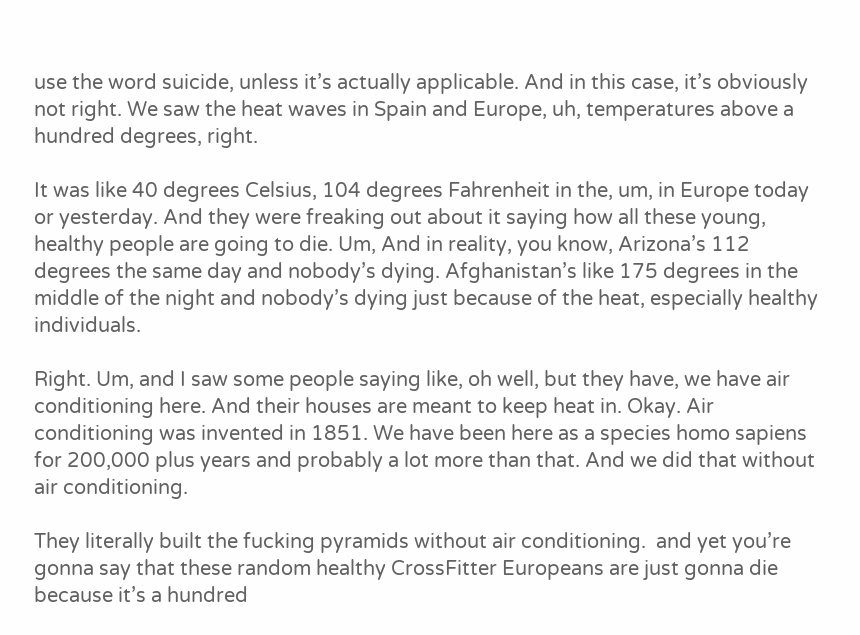use the word suicide, unless it’s actually applicable. And in this case, it’s obviously not right. We saw the heat waves in Spain and Europe, uh, temperatures above a hundred degrees, right.

It was like 40 degrees Celsius, 104 degrees Fahrenheit in the, um, in Europe today or yesterday. And they were freaking out about it saying how all these young, healthy people are going to die. Um, And in reality, you know, Arizona’s 112 degrees the same day and nobody’s dying. Afghanistan’s like 175 degrees in the middle of the night and nobody’s dying just because of the heat, especially healthy individuals.

Right. Um, and I saw some people saying like, oh well, but they have, we have air conditioning here. And their houses are meant to keep heat in. Okay. Air conditioning was invented in 1851. We have been here as a species homo sapiens for 200,000 plus years and probably a lot more than that. And we did that without air conditioning.

They literally built the fucking pyramids without air conditioning.  and yet you’re gonna say that these random healthy CrossFitter Europeans are just gonna die because it’s a hundred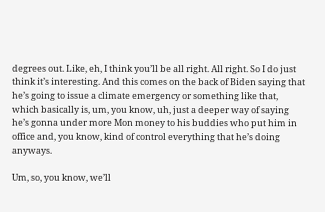degrees out. Like, eh, I think you’ll be all right. All right. So I do just think it’s interesting. And this comes on the back of Biden saying that he’s going to issue a climate emergency or something like that, which basically is, um, you know, uh, just a deeper way of saying he’s gonna under more Mon money to his buddies who put him in office and, you know, kind of control everything that he’s doing anyways.

Um, so, you know, we’ll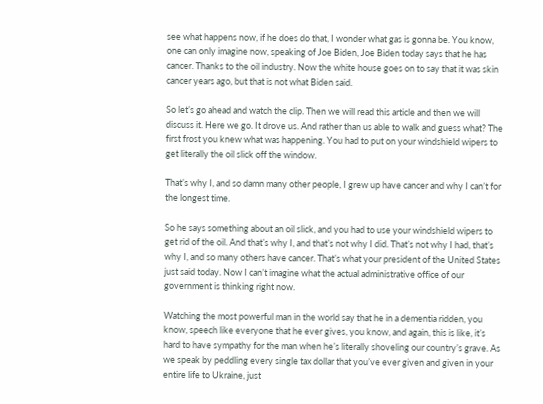see what happens now, if he does do that, I wonder what gas is gonna be. You know, one can only imagine now, speaking of Joe Biden, Joe Biden today says that he has cancer. Thanks to the oil industry. Now the white house goes on to say that it was skin cancer years ago, but that is not what Biden said.

So let’s go ahead and watch the clip. Then we will read this article and then we will discuss it. Here we go. It drove us. And rather than us able to walk and guess what? The first frost you knew what was happening. You had to put on your windshield wipers to get literally the oil slick off the window.

That’s why I, and so damn many other people, I grew up have cancer and why I can’t for the longest time.

So he says something about an oil slick, and you had to use your windshield wipers to get rid of the oil. And that’s why I, and that’s not why I did. That’s not why I had, that’s why I, and so many others have cancer. That’s what your president of the United States just said today. Now I can’t imagine what the actual administrative office of our government is thinking right now.

Watching the most powerful man in the world say that he in a dementia ridden, you know, speech like everyone that he ever gives, you know, and again, this is like, it’s hard to have sympathy for the man when he’s literally shoveling our country’s grave. As we speak by peddling every single tax dollar that you’ve ever given and given in your entire life to Ukraine, just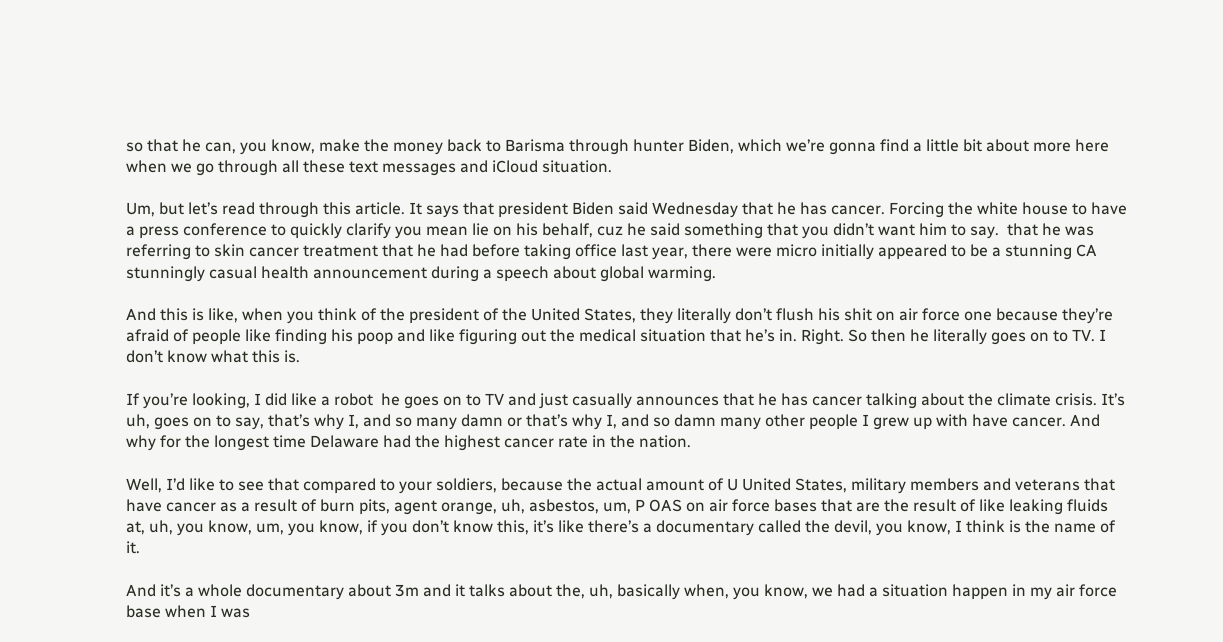so that he can, you know, make the money back to Barisma through hunter Biden, which we’re gonna find a little bit about more here when we go through all these text messages and iCloud situation.

Um, but let’s read through this article. It says that president Biden said Wednesday that he has cancer. Forcing the white house to have a press conference to quickly clarify you mean lie on his behalf, cuz he said something that you didn’t want him to say.  that he was referring to skin cancer treatment that he had before taking office last year, there were micro initially appeared to be a stunning CA stunningly casual health announcement during a speech about global warming.

And this is like, when you think of the president of the United States, they literally don’t flush his shit on air force one because they’re afraid of people like finding his poop and like figuring out the medical situation that he’s in. Right. So then he literally goes on to TV. I don’t know what this is.

If you’re looking, I did like a robot  he goes on to TV and just casually announces that he has cancer talking about the climate crisis. It’s uh, goes on to say, that’s why I, and so many damn or that’s why I, and so damn many other people I grew up with have cancer. And why for the longest time Delaware had the highest cancer rate in the nation.

Well, I’d like to see that compared to your soldiers, because the actual amount of U United States, military members and veterans that have cancer as a result of burn pits, agent orange, uh, asbestos, um, P OAS on air force bases that are the result of like leaking fluids at, uh, you know, um, you know, if you don’t know this, it’s like there’s a documentary called the devil, you know, I think is the name of it.

And it’s a whole documentary about 3m and it talks about the, uh, basically when, you know, we had a situation happen in my air force base when I was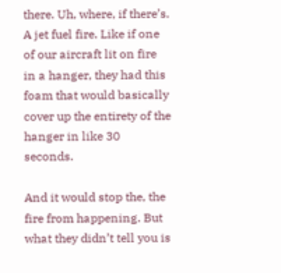there. Uh, where, if there’s. A jet fuel fire. Like if one of our aircraft lit on fire in a hanger, they had this foam that would basically cover up the entirety of the hanger in like 30 seconds.

And it would stop the, the fire from happening. But what they didn’t tell you is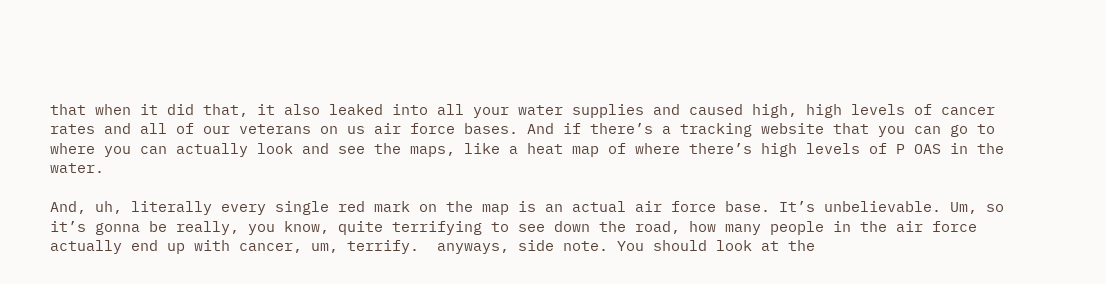that when it did that, it also leaked into all your water supplies and caused high, high levels of cancer rates and all of our veterans on us air force bases. And if there’s a tracking website that you can go to where you can actually look and see the maps, like a heat map of where there’s high levels of P OAS in the water.

And, uh, literally every single red mark on the map is an actual air force base. It’s unbelievable. Um, so it’s gonna be really, you know, quite terrifying to see down the road, how many people in the air force actually end up with cancer, um, terrify.  anyways, side note. You should look at the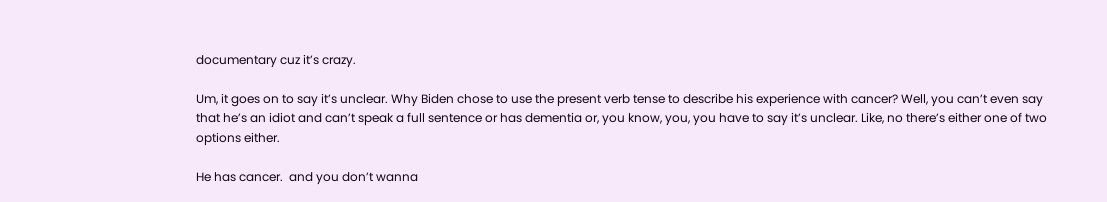documentary cuz it’s crazy.

Um, it goes on to say it’s unclear. Why Biden chose to use the present verb tense to describe his experience with cancer? Well, you can’t even say that he’s an idiot and can’t speak a full sentence or has dementia or, you know, you, you have to say it’s unclear. Like, no there’s either one of two options either.

He has cancer.  and you don’t wanna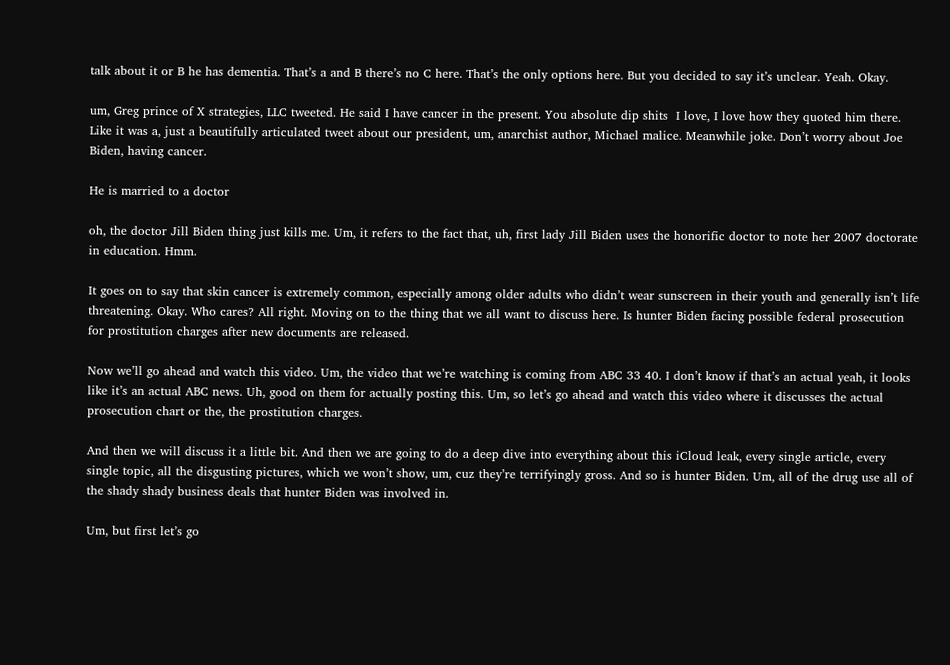talk about it or B he has dementia. That’s a and B there’s no C here. That’s the only options here. But you decided to say it’s unclear. Yeah. Okay.

um, Greg prince of X strategies, LLC tweeted. He said I have cancer in the present. You absolute dip shits  I love, I love how they quoted him there. Like it was a, just a beautifully articulated tweet about our president, um, anarchist author, Michael malice. Meanwhile joke. Don’t worry about Joe Biden, having cancer.

He is married to a doctor

oh, the doctor Jill Biden thing just kills me. Um, it refers to the fact that, uh, first lady Jill Biden uses the honorific doctor to note her 2007 doctorate in education. Hmm.

It goes on to say that skin cancer is extremely common, especially among older adults who didn’t wear sunscreen in their youth and generally isn’t life threatening. Okay. Who cares? All right. Moving on to the thing that we all want to discuss here. Is hunter Biden facing possible federal prosecution for prostitution charges after new documents are released.

Now we’ll go ahead and watch this video. Um, the video that we’re watching is coming from ABC 33 40. I don’t know if that’s an actual yeah, it looks like it’s an actual ABC news. Uh, good on them for actually posting this. Um, so let’s go ahead and watch this video where it discusses the actual prosecution chart or the, the prostitution charges.

And then we will discuss it a little bit. And then we are going to do a deep dive into everything about this iCloud leak, every single article, every single topic, all the disgusting pictures, which we won’t show, um, cuz they’re terrifyingly gross. And so is hunter Biden. Um, all of the drug use all of the shady shady business deals that hunter Biden was involved in.

Um, but first let’s go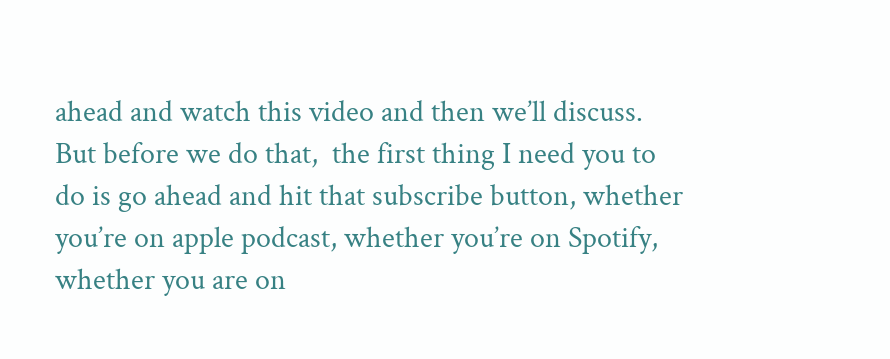ahead and watch this video and then we’ll discuss. But before we do that,  the first thing I need you to do is go ahead and hit that subscribe button, whether you’re on apple podcast, whether you’re on Spotify, whether you are on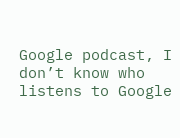Google podcast, I don’t know who listens to Google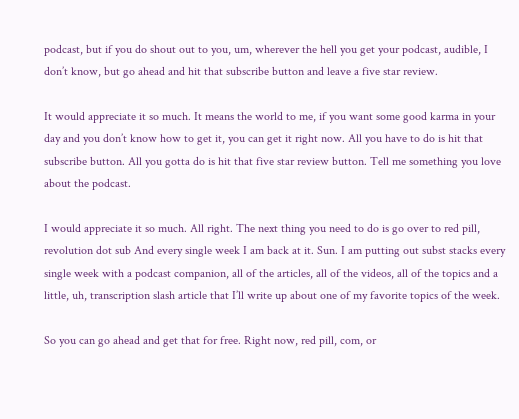podcast, but if you do shout out to you, um, wherever the hell you get your podcast, audible, I don’t know, but go ahead and hit that subscribe button and leave a five star review.

It would appreciate it so much. It means the world to me, if you want some good karma in your day and you don’t know how to get it, you can get it right now. All you have to do is hit that subscribe button. All you gotta do is hit that five star review button. Tell me something you love about the podcast.

I would appreciate it so much. All right. The next thing you need to do is go over to red pill, revolution dot sub And every single week I am back at it. Sun. I am putting out subst stacks every single week with a podcast companion, all of the articles, all of the videos, all of the topics and a little, uh, transcription slash article that I’ll write up about one of my favorite topics of the week.

So you can go ahead and get that for free. Right now, red pill, com, or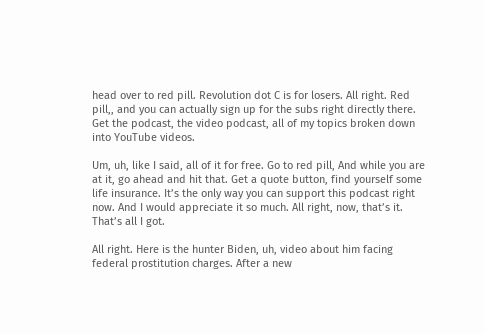head over to red pill. Revolution dot C is for losers. All right. Red pill,, and you can actually sign up for the subs right directly there. Get the podcast, the video podcast, all of my topics broken down into YouTube videos.

Um, uh, like I said, all of it for free. Go to red pill, And while you are at it, go ahead and hit that. Get a quote button, find yourself some life insurance. It’s the only way you can support this podcast right now. And I would appreciate it so much. All right, now, that’s it. That’s all I got.

All right. Here is the hunter Biden, uh, video about him facing federal prostitution charges. After a new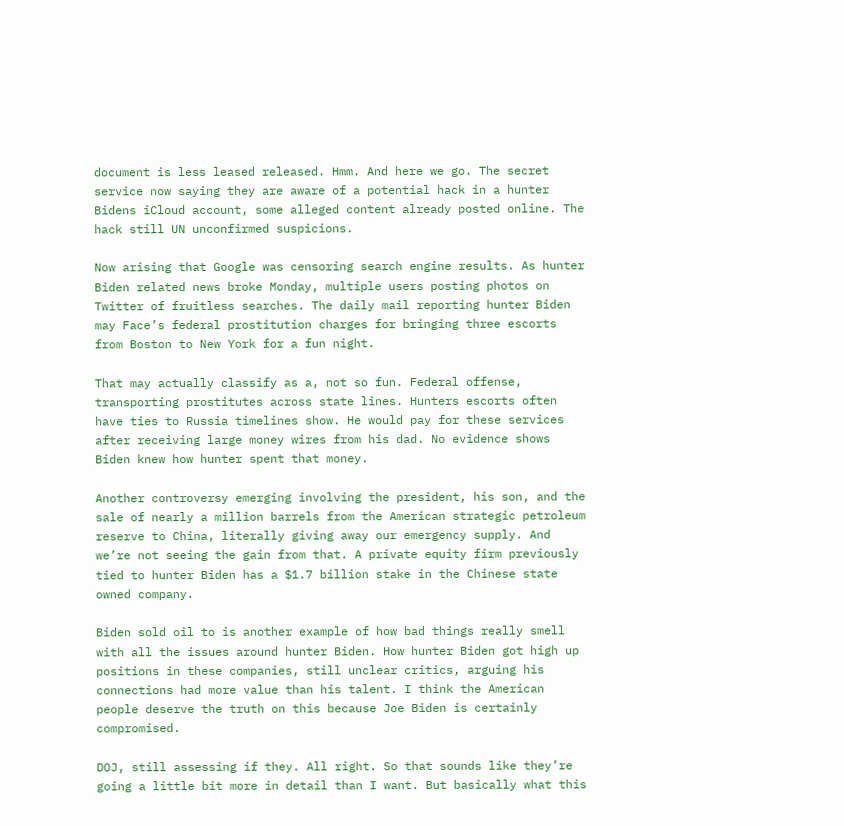document is less leased released. Hmm. And here we go. The secret service now saying they are aware of a potential hack in a hunter Bidens iCloud account, some alleged content already posted online. The hack still UN unconfirmed suspicions.

Now arising that Google was censoring search engine results. As hunter Biden related news broke Monday, multiple users posting photos on Twitter of fruitless searches. The daily mail reporting hunter Biden may Face’s federal prostitution charges for bringing three escorts from Boston to New York for a fun night.

That may actually classify as a, not so fun. Federal offense, transporting prostitutes across state lines. Hunters escorts often have ties to Russia timelines show. He would pay for these services after receiving large money wires from his dad. No evidence shows Biden knew how hunter spent that money.

Another controversy emerging involving the president, his son, and the sale of nearly a million barrels from the American strategic petroleum reserve to China, literally giving away our emergency supply. And we’re not seeing the gain from that. A private equity firm previously tied to hunter Biden has a $1.7 billion stake in the Chinese state owned company.

Biden sold oil to is another example of how bad things really smell with all the issues around hunter Biden. How hunter Biden got high up positions in these companies, still unclear critics, arguing his connections had more value than his talent. I think the American people deserve the truth on this because Joe Biden is certainly compromised.

DOJ, still assessing if they. All right. So that sounds like they’re going a little bit more in detail than I want. But basically what this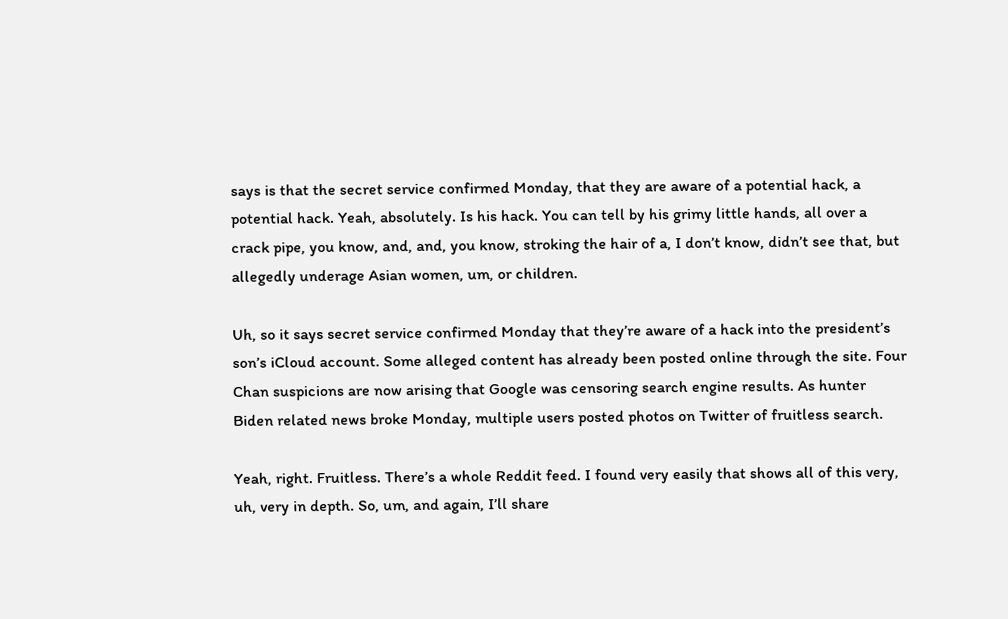says is that the secret service confirmed Monday, that they are aware of a potential hack, a potential hack. Yeah, absolutely. Is his hack. You can tell by his grimy little hands, all over a crack pipe, you know, and, and, you know, stroking the hair of a, I don’t know, didn’t see that, but allegedly underage Asian women, um, or children.

Uh, so it says secret service confirmed Monday that they’re aware of a hack into the president’s son’s iCloud account. Some alleged content has already been posted online through the site. Four Chan suspicions are now arising that Google was censoring search engine results. As hunter Biden related news broke Monday, multiple users posted photos on Twitter of fruitless search.

Yeah, right. Fruitless. There’s a whole Reddit feed. I found very easily that shows all of this very, uh, very in depth. So, um, and again, I’ll share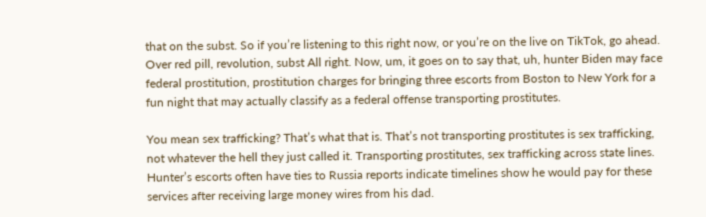that on the subst. So if you’re listening to this right now, or you’re on the live on TikTok, go ahead. Over red pill, revolution, subst All right. Now, um, it goes on to say that, uh, hunter Biden may face federal prostitution, prostitution charges for bringing three escorts from Boston to New York for a fun night that may actually classify as a federal offense transporting prostitutes.

You mean sex trafficking? That’s what that is. That’s not transporting prostitutes is sex trafficking, not whatever the hell they just called it. Transporting prostitutes, sex trafficking across state lines. Hunter’s escorts often have ties to Russia reports indicate timelines show he would pay for these services after receiving large money wires from his dad.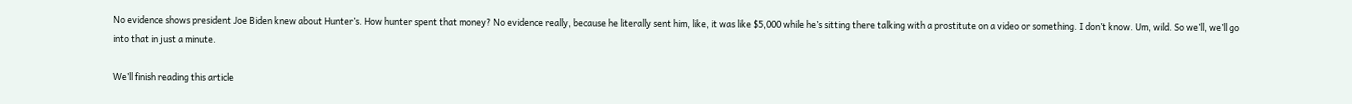No evidence shows president Joe Biden knew about Hunter’s. How hunter spent that money? No evidence really, because he literally sent him, like, it was like $5,000 while he’s sitting there talking with a prostitute on a video or something. I don’t know. Um, wild. So we’ll, we’ll go into that in just a minute.

We’ll finish reading this article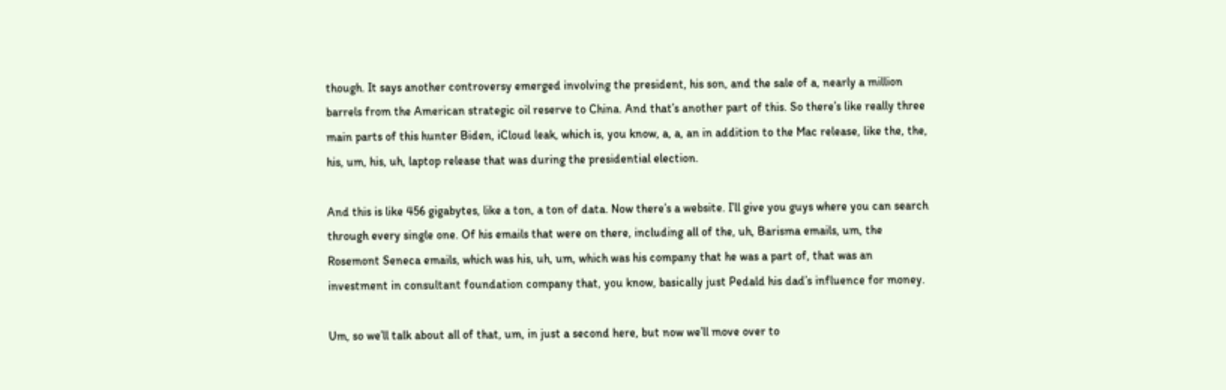though. It says another controversy emerged involving the president, his son, and the sale of a, nearly a million barrels from the American strategic oil reserve to China. And that’s another part of this. So there’s like really three main parts of this hunter Biden, iCloud leak, which is, you know, a, a, an in addition to the Mac release, like the, the, his, um, his, uh, laptop release that was during the presidential election.

And this is like 456 gigabytes, like a ton, a ton of data. Now there’s a website. I’ll give you guys where you can search through every single one. Of his emails that were on there, including all of the, uh, Barisma emails, um, the Rosemont Seneca emails, which was his, uh, um, which was his company that he was a part of, that was an investment in consultant foundation company that, you know, basically just Pedald his dad’s influence for money.

Um, so we’ll talk about all of that, um, in just a second here, but now we’ll move over to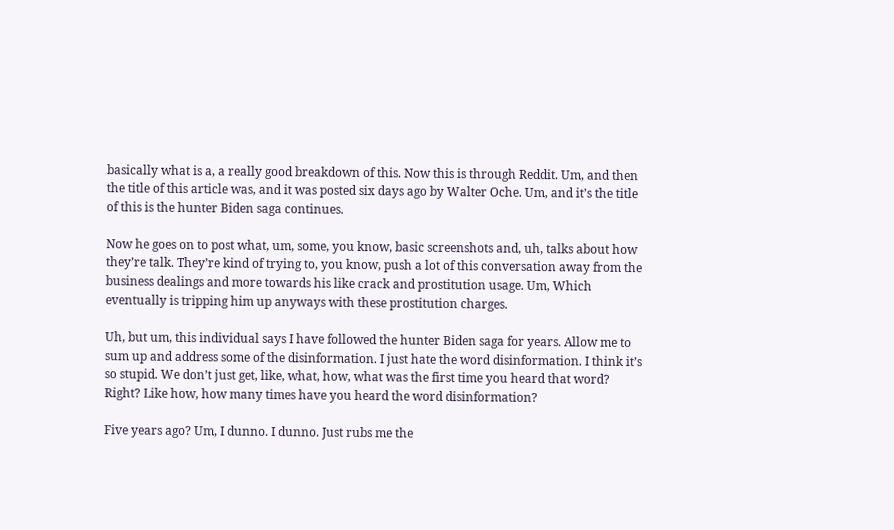basically what is a, a really good breakdown of this. Now this is through Reddit. Um, and then the title of this article was, and it was posted six days ago by Walter Oche. Um, and it’s the title of this is the hunter Biden saga continues.

Now he goes on to post what, um, some, you know, basic screenshots and, uh, talks about how they’re talk. They’re kind of trying to, you know, push a lot of this conversation away from the business dealings and more towards his like crack and prostitution usage. Um, Which eventually is tripping him up anyways with these prostitution charges.

Uh, but um, this individual says I have followed the hunter Biden saga for years. Allow me to sum up and address some of the disinformation. I just hate the word disinformation. I think it’s so stupid. We don’t just get, like, what, how, what was the first time you heard that word? Right? Like how, how many times have you heard the word disinformation?

Five years ago? Um, I dunno. I dunno. Just rubs me the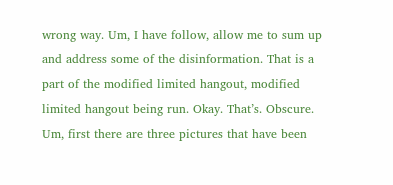wrong way. Um, I have follow, allow me to sum up and address some of the disinformation. That is a part of the modified limited hangout, modified limited hangout being run. Okay. That’s. Obscure. Um, first there are three pictures that have been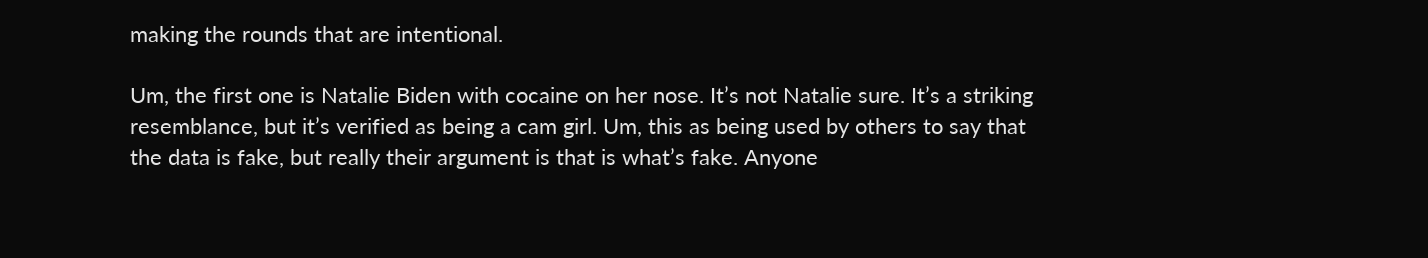making the rounds that are intentional.

Um, the first one is Natalie Biden with cocaine on her nose. It’s not Natalie sure. It’s a striking resemblance, but it’s verified as being a cam girl. Um, this as being used by others to say that the data is fake, but really their argument is that is what’s fake. Anyone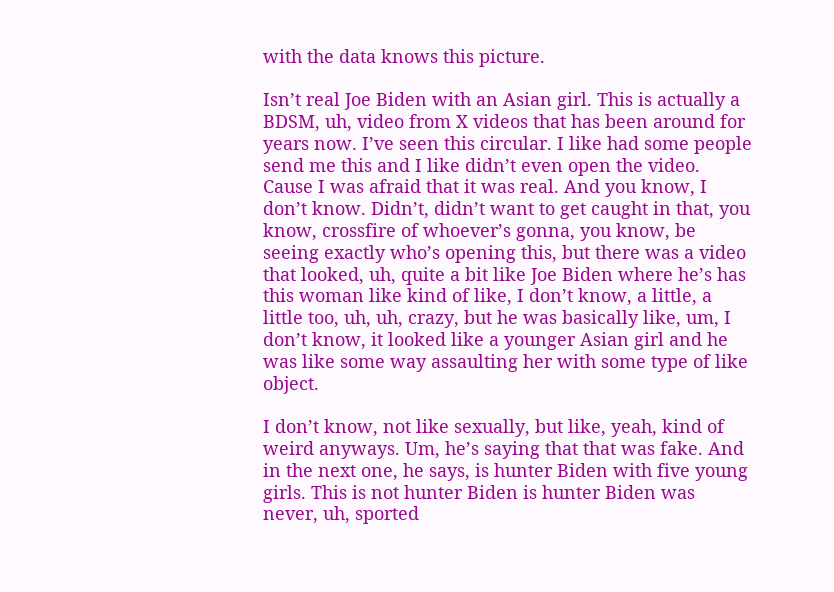with the data knows this picture.

Isn’t real Joe Biden with an Asian girl. This is actually a BDSM, uh, video from X videos that has been around for years now. I’ve seen this circular. I like had some people send me this and I like didn’t even open the video. Cause I was afraid that it was real. And you know, I don’t know. Didn’t, didn’t want to get caught in that, you know, crossfire of whoever’s gonna, you know, be seeing exactly who’s opening this, but there was a video that looked, uh, quite a bit like Joe Biden where he’s has this woman like kind of like, I don’t know, a little, a little too, uh, uh, crazy, but he was basically like, um, I don’t know, it looked like a younger Asian girl and he was like some way assaulting her with some type of like object.

I don’t know, not like sexually, but like, yeah, kind of weird anyways. Um, he’s saying that that was fake. And in the next one, he says, is hunter Biden with five young girls. This is not hunter Biden is hunter Biden was never, uh, sported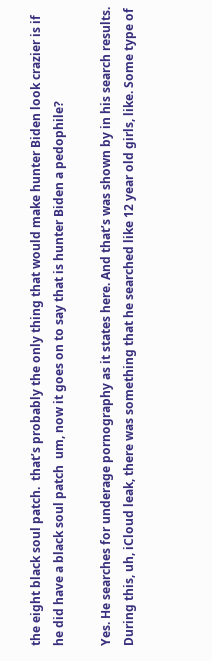the eight black soul patch.  that’s probably the only thing that would make hunter Biden look crazier is if he did have a black soul patch  um, now it goes on to say that is hunter Biden a pedophile?

Yes. He searches for underage pornography as it states here. And that’s was shown by in his search results. During this, uh, iCloud leak, there was something that he searched like 12 year old girls, like. Some type of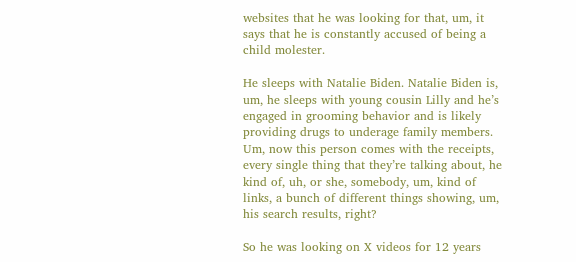websites that he was looking for that, um, it says that he is constantly accused of being a child molester.

He sleeps with Natalie Biden. Natalie Biden is, um, he sleeps with young cousin Lilly and he’s engaged in grooming behavior and is likely providing drugs to underage family members. Um, now this person comes with the receipts, every single thing that they’re talking about, he kind of, uh, or she, somebody, um, kind of links, a bunch of different things showing, um, his search results, right?

So he was looking on X videos for 12 years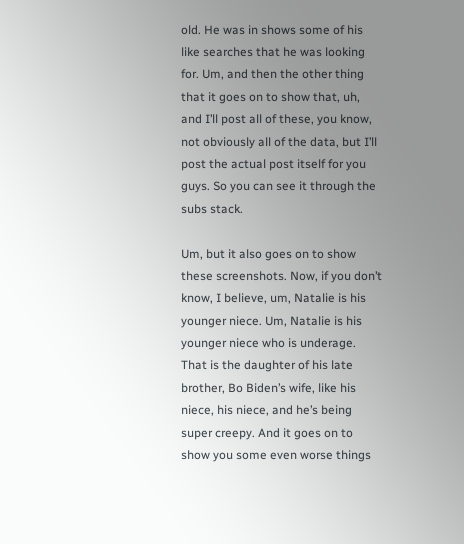old. He was in shows some of his like searches that he was looking for. Um, and then the other thing that it goes on to show that, uh, and I’ll post all of these, you know, not obviously all of the data, but I’ll post the actual post itself for you guys. So you can see it through the subs stack.

Um, but it also goes on to show these screenshots. Now, if you don’t know, I believe, um, Natalie is his younger niece. Um, Natalie is his younger niece who is underage. That is the daughter of his late brother, Bo Biden’s wife, like his niece, his niece, and he’s being super creepy. And it goes on to show you some even worse things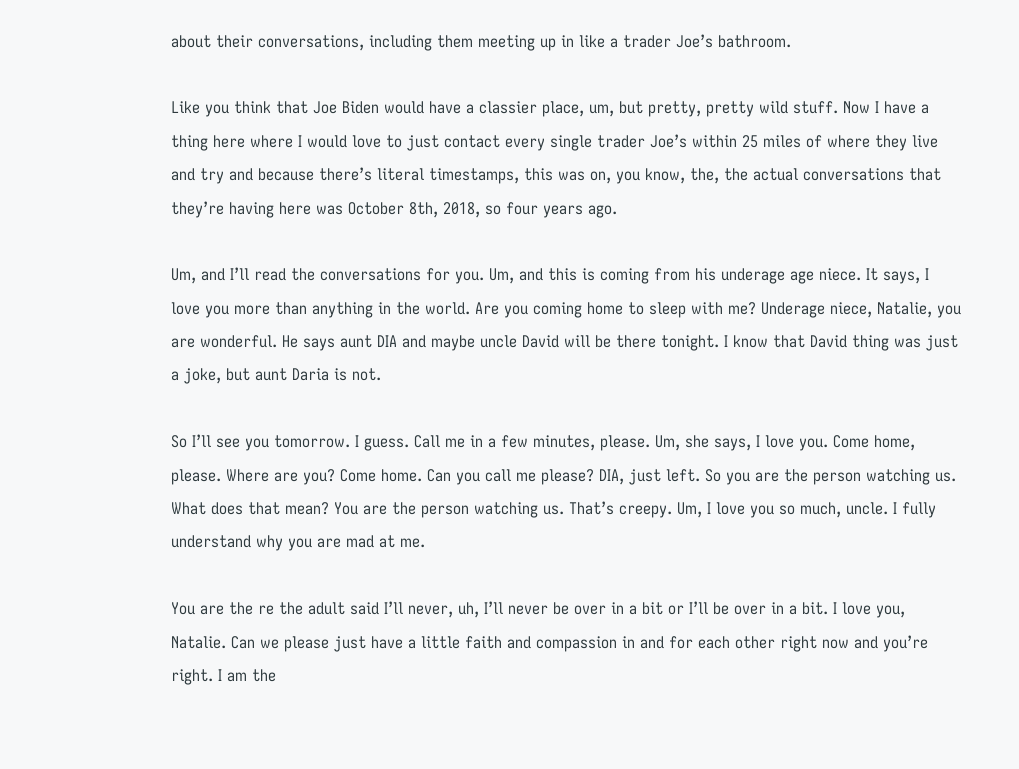about their conversations, including them meeting up in like a trader Joe’s bathroom.

Like you think that Joe Biden would have a classier place, um, but pretty, pretty wild stuff. Now I have a thing here where I would love to just contact every single trader Joe’s within 25 miles of where they live and try and because there’s literal timestamps, this was on, you know, the, the actual conversations that they’re having here was October 8th, 2018, so four years ago.

Um, and I’ll read the conversations for you. Um, and this is coming from his underage age niece. It says, I love you more than anything in the world. Are you coming home to sleep with me? Underage niece, Natalie, you are wonderful. He says aunt DIA and maybe uncle David will be there tonight. I know that David thing was just a joke, but aunt Daria is not.

So I’ll see you tomorrow. I guess. Call me in a few minutes, please. Um, she says, I love you. Come home, please. Where are you? Come home. Can you call me please? DIA, just left. So you are the person watching us. What does that mean? You are the person watching us. That’s creepy. Um, I love you so much, uncle. I fully understand why you are mad at me.

You are the re the adult said I’ll never, uh, I’ll never be over in a bit or I’ll be over in a bit. I love you, Natalie. Can we please just have a little faith and compassion in and for each other right now and you’re right. I am the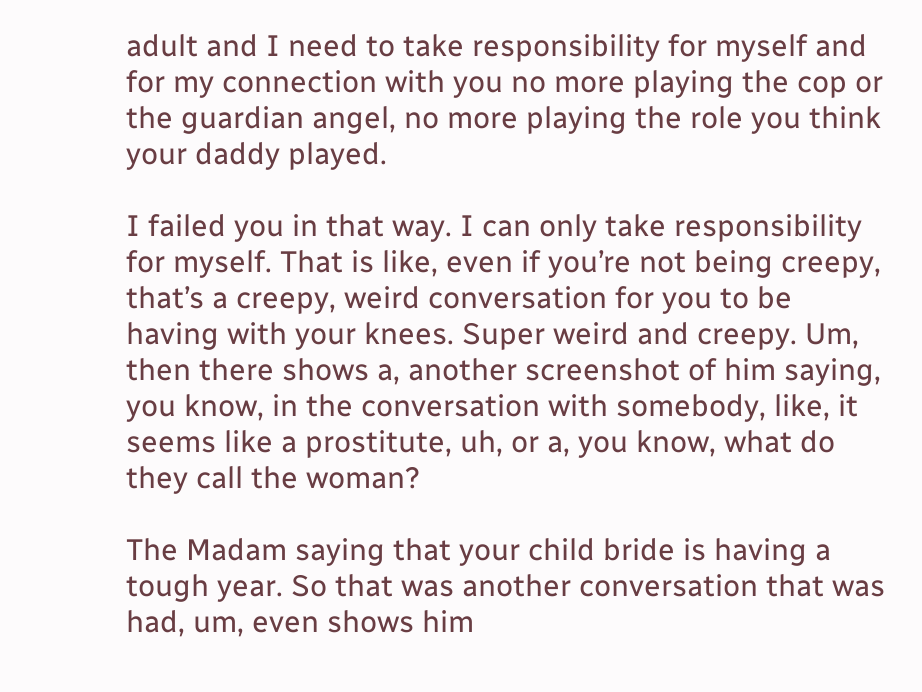adult and I need to take responsibility for myself and for my connection with you no more playing the cop or the guardian angel, no more playing the role you think your daddy played.

I failed you in that way. I can only take responsibility for myself. That is like, even if you’re not being creepy, that’s a creepy, weird conversation for you to be having with your knees. Super weird and creepy. Um, then there shows a, another screenshot of him saying, you know, in the conversation with somebody, like, it seems like a prostitute, uh, or a, you know, what do they call the woman?

The Madam saying that your child bride is having a tough year. So that was another conversation that was had, um, even shows him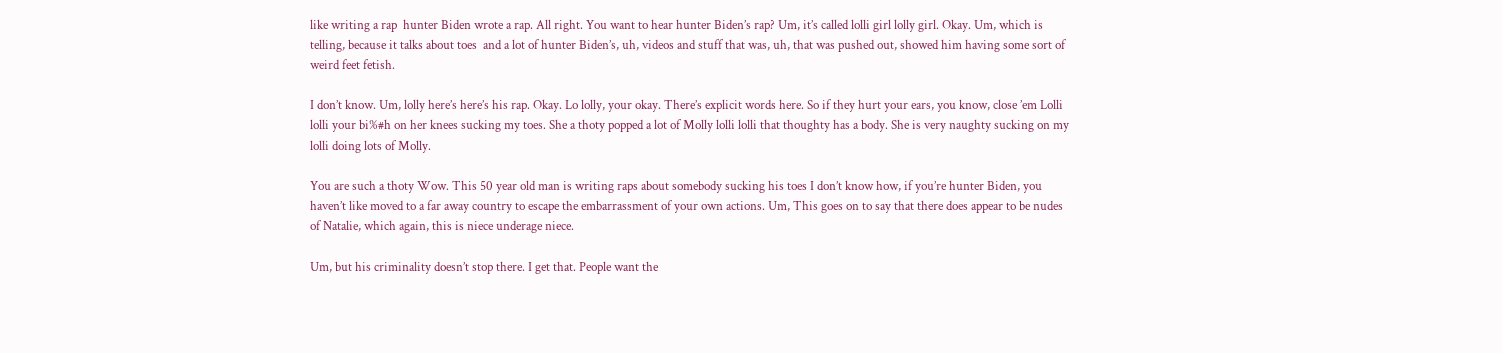like writing a rap  hunter Biden wrote a rap. All right. You want to hear hunter Biden’s rap? Um, it’s called lolli girl lolly girl. Okay. Um, which is telling, because it talks about toes  and a lot of hunter Biden’s, uh, videos and stuff that was, uh, that was pushed out, showed him having some sort of weird feet fetish.

I don’t know. Um, lolly here’s here’s his rap. Okay. Lo lolly, your okay. There’s explicit words here. So if they hurt your ears, you know, close ’em Lolli lolli your bi%#h on her knees sucking my toes. She a thoty popped a lot of Molly lolli lolli that thoughty has a body. She is very naughty sucking on my lolli doing lots of Molly.

You are such a thoty Wow. This 50 year old man is writing raps about somebody sucking his toes I don’t know how, if you’re hunter Biden, you haven’t like moved to a far away country to escape the embarrassment of your own actions. Um, This goes on to say that there does appear to be nudes of Natalie, which again, this is niece underage niece.

Um, but his criminality doesn’t stop there. I get that. People want the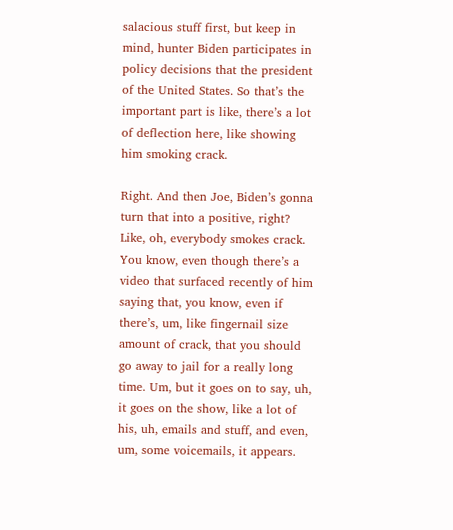salacious stuff first, but keep in mind, hunter Biden participates in policy decisions that the president of the United States. So that’s the important part is like, there’s a lot of deflection here, like showing him smoking crack.

Right. And then Joe, Biden’s gonna turn that into a positive, right? Like, oh, everybody smokes crack. You know, even though there’s a video that surfaced recently of him saying that, you know, even if there’s, um, like fingernail size amount of crack, that you should go away to jail for a really long time. Um, but it goes on to say, uh, it goes on the show, like a lot of his, uh, emails and stuff, and even, um, some voicemails, it appears.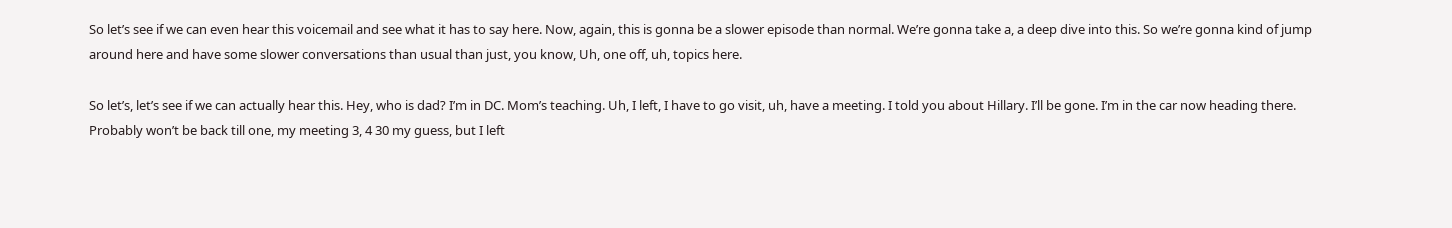So let’s see if we can even hear this voicemail and see what it has to say here. Now, again, this is gonna be a slower episode than normal. We’re gonna take a, a deep dive into this. So we’re gonna kind of jump around here and have some slower conversations than usual than just, you know, Uh, one off, uh, topics here.

So let’s, let’s see if we can actually hear this. Hey, who is dad? I’m in DC. Mom’s teaching. Uh, I left, I have to go visit, uh, have a meeting. I told you about Hillary. I’ll be gone. I’m in the car now heading there. Probably won’t be back till one, my meeting 3, 4 30 my guess, but I left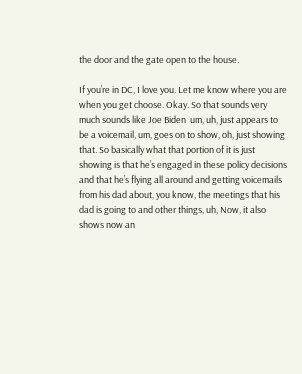the door and the gate open to the house.

If you’re in DC, I love you. Let me know where you are when you get choose. Okay. So that sounds very much sounds like Joe Biden  um, uh, just appears to be a voicemail, um, goes on to show, oh, just showing that. So basically what that portion of it is just showing is that he’s engaged in these policy decisions and that he’s flying all around and getting voicemails from his dad about, you know, the meetings that his dad is going to and other things, uh, Now, it also shows now an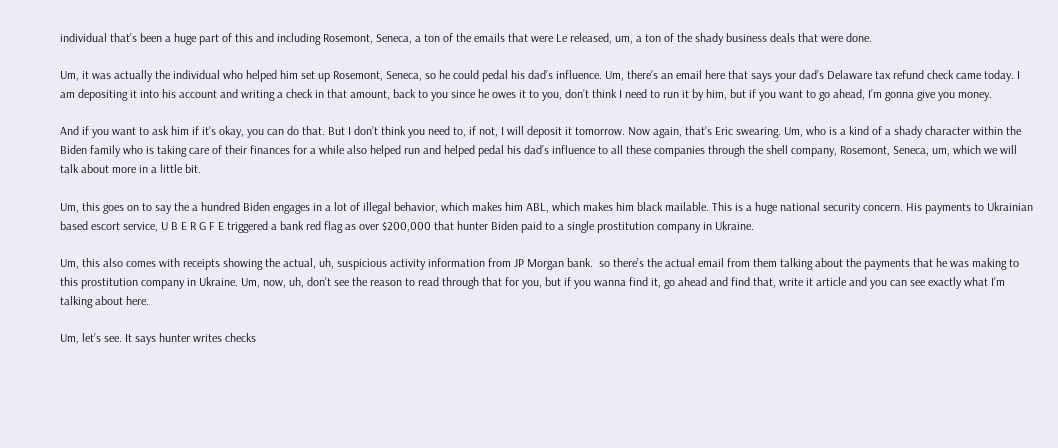individual that’s been a huge part of this and including Rosemont, Seneca, a ton of the emails that were Le released, um, a ton of the shady business deals that were done.

Um, it was actually the individual who helped him set up Rosemont, Seneca, so he could pedal his dad’s influence. Um, there’s an email here that says your dad’s Delaware tax refund check came today. I am depositing it into his account and writing a check in that amount, back to you since he owes it to you, don’t think I need to run it by him, but if you want to go ahead, I’m gonna give you money.

And if you want to ask him if it’s okay, you can do that. But I don’t think you need to, if not, I will deposit it tomorrow. Now again, that’s Eric swearing. Um, who is a kind of a shady character within the Biden family who is taking care of their finances for a while also helped run and helped pedal his dad’s influence to all these companies through the shell company, Rosemont, Seneca, um, which we will talk about more in a little bit.

Um, this goes on to say the a hundred Biden engages in a lot of illegal behavior, which makes him ABL, which makes him black mailable. This is a huge national security concern. His payments to Ukrainian based escort service, U B E R G F E triggered a bank red flag as over $200,000 that hunter Biden paid to a single prostitution company in Ukraine.

Um, this also comes with receipts showing the actual, uh, suspicious activity information from JP Morgan bank.  so there’s the actual email from them talking about the payments that he was making to this prostitution company in Ukraine. Um, now, uh, don’t see the reason to read through that for you, but if you wanna find it, go ahead and find that, write it article and you can see exactly what I’m talking about here.

Um, let’s see. It says hunter writes checks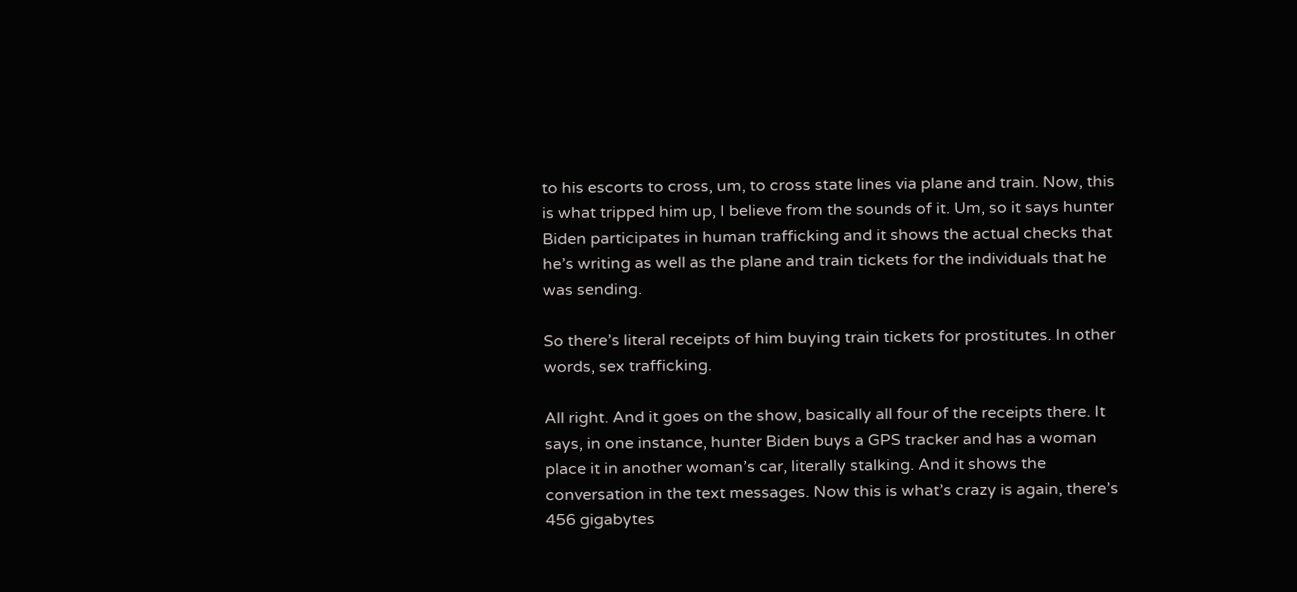to his escorts to cross, um, to cross state lines via plane and train. Now, this is what tripped him up, I believe from the sounds of it. Um, so it says hunter Biden participates in human trafficking and it shows the actual checks that he’s writing as well as the plane and train tickets for the individuals that he was sending.

So there’s literal receipts of him buying train tickets for prostitutes. In other words, sex trafficking.

All right. And it goes on the show, basically all four of the receipts there. It says, in one instance, hunter Biden buys a GPS tracker and has a woman place it in another woman’s car, literally stalking. And it shows the conversation in the text messages. Now this is what’s crazy is again, there’s 456 gigabytes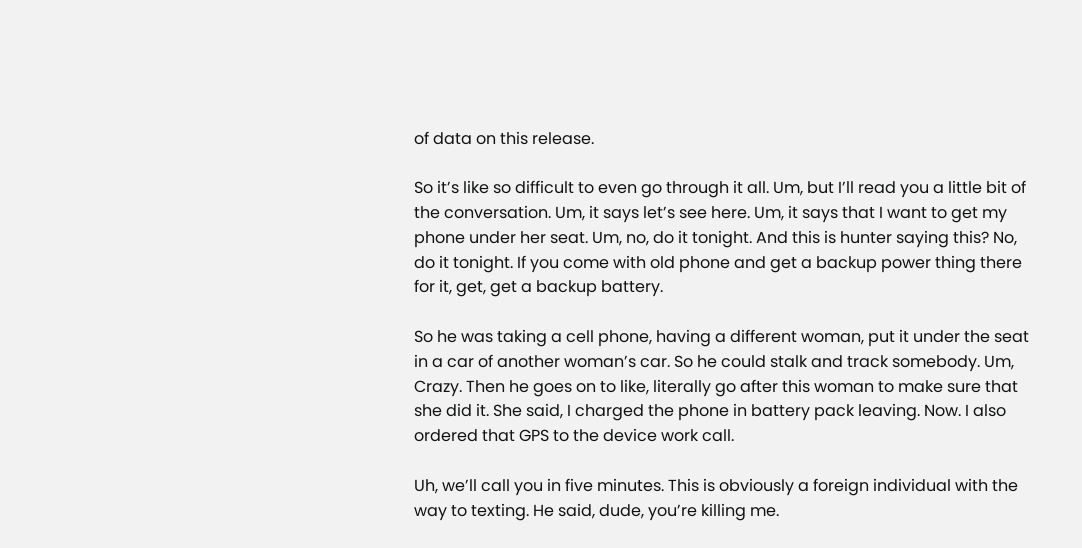of data on this release.

So it’s like so difficult to even go through it all. Um, but I’ll read you a little bit of the conversation. Um, it says let’s see here. Um, it says that I want to get my phone under her seat. Um, no, do it tonight. And this is hunter saying this? No, do it tonight. If you come with old phone and get a backup power thing there for it, get, get a backup battery.

So he was taking a cell phone, having a different woman, put it under the seat in a car of another woman’s car. So he could stalk and track somebody. Um, Crazy. Then he goes on to like, literally go after this woman to make sure that she did it. She said, I charged the phone in battery pack leaving. Now. I also ordered that GPS to the device work call.

Uh, we’ll call you in five minutes. This is obviously a foreign individual with the way to texting. He said, dude, you’re killing me.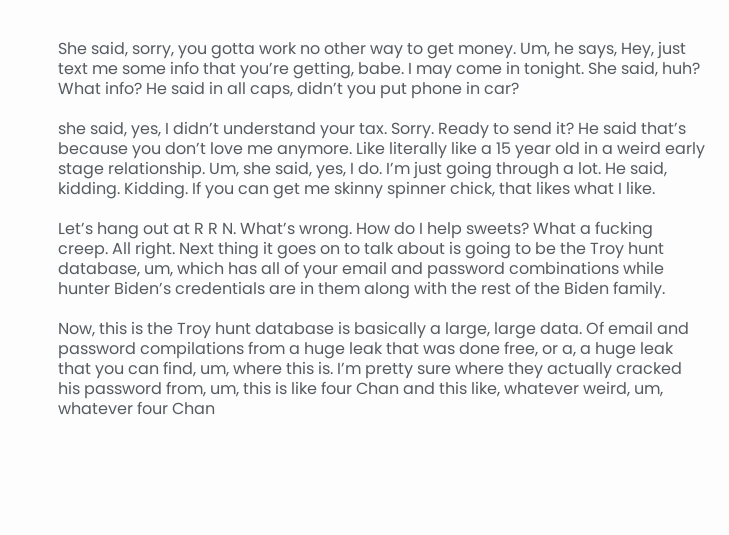She said, sorry, you gotta work no other way to get money. Um, he says, Hey, just text me some info that you’re getting, babe. I may come in tonight. She said, huh? What info? He said in all caps, didn’t you put phone in car?

she said, yes, I didn’t understand your tax. Sorry. Ready to send it? He said that’s because you don’t love me anymore. Like literally like a 15 year old in a weird early stage relationship. Um, she said, yes, I do. I’m just going through a lot. He said, kidding. Kidding. If you can get me skinny spinner chick, that likes what I like.

Let’s hang out at R R N. What’s wrong. How do I help sweets? What a fucking creep. All right. Next thing it goes on to talk about is going to be the Troy hunt database, um, which has all of your email and password combinations while hunter Biden’s credentials are in them along with the rest of the Biden family.

Now, this is the Troy hunt database is basically a large, large data. Of email and password compilations from a huge leak that was done free, or a, a huge leak that you can find, um, where this is. I’m pretty sure where they actually cracked his password from, um, this is like four Chan and this like, whatever weird, um, whatever four Chan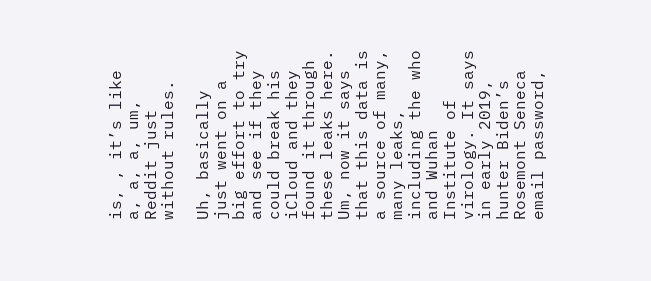is, , it’s like a, a, a, um, Reddit just without rules.

Uh, basically just went on a big effort to try and see if they could break his iCloud and they found it through these leaks here. Um, now it says that this data is a source of many, many leaks, including the who and Wuhan Institute of virology. It says in early 2019, hunter Biden’s Rosemont Seneca email password,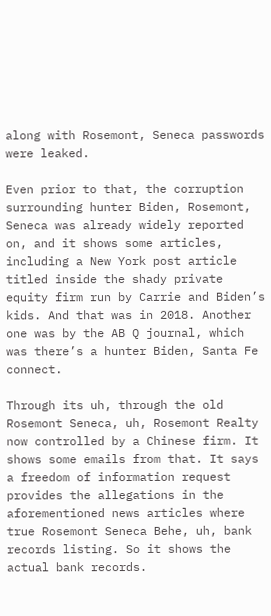along with Rosemont, Seneca passwords were leaked.

Even prior to that, the corruption surrounding hunter Biden, Rosemont, Seneca was already widely reported on, and it shows some articles, including a New York post article titled inside the shady private equity firm run by Carrie and Biden’s kids. And that was in 2018. Another one was by the AB Q journal, which was there’s a hunter Biden, Santa Fe connect.

Through its uh, through the old Rosemont Seneca, uh, Rosemont Realty now controlled by a Chinese firm. It shows some emails from that. It says a freedom of information request provides the allegations in the aforementioned news articles where true Rosemont Seneca Behe, uh, bank records listing. So it shows the actual bank records.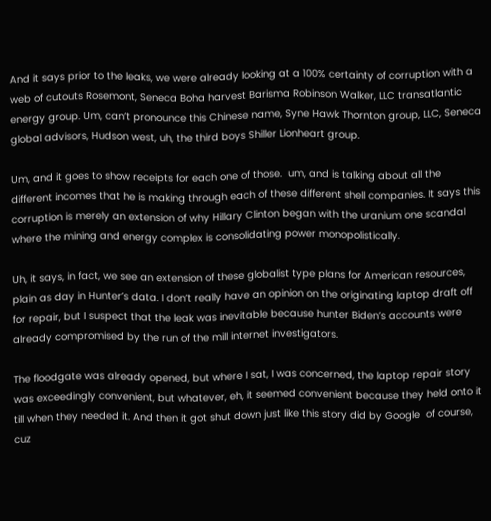And it says prior to the leaks, we were already looking at a 100% certainty of corruption with a web of cutouts Rosemont, Seneca Boha harvest Barisma Robinson Walker, LLC transatlantic energy group. Um, can’t pronounce this Chinese name, Syne Hawk Thornton group, LLC, Seneca global advisors, Hudson west, uh, the third boys Shiller Lionheart group.

Um, and it goes to show receipts for each one of those.  um, and is talking about all the different incomes that he is making through each of these different shell companies. It says this corruption is merely an extension of why Hillary Clinton began with the uranium one scandal where the mining and energy complex is consolidating power monopolistically.

Uh, it says, in fact, we see an extension of these globalist type plans for American resources, plain as day in Hunter’s data. I don’t really have an opinion on the originating laptop draft off for repair, but I suspect that the leak was inevitable because hunter Biden’s accounts were already compromised by the run of the mill internet investigators.

The floodgate was already opened, but where I sat, I was concerned, the laptop repair story was exceedingly convenient, but whatever, eh, it seemed convenient because they held onto it till when they needed it. And then it got shut down just like this story did by Google  of course, cuz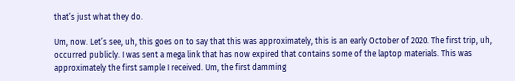that’s just what they do.

Um, now. Let’s see, uh, this goes on to say that this was approximately, this is an early October of 2020. The first trip, uh, occurred publicly. I was sent a mega link that has now expired that contains some of the laptop materials. This was approximately the first sample I received. Um, the first damming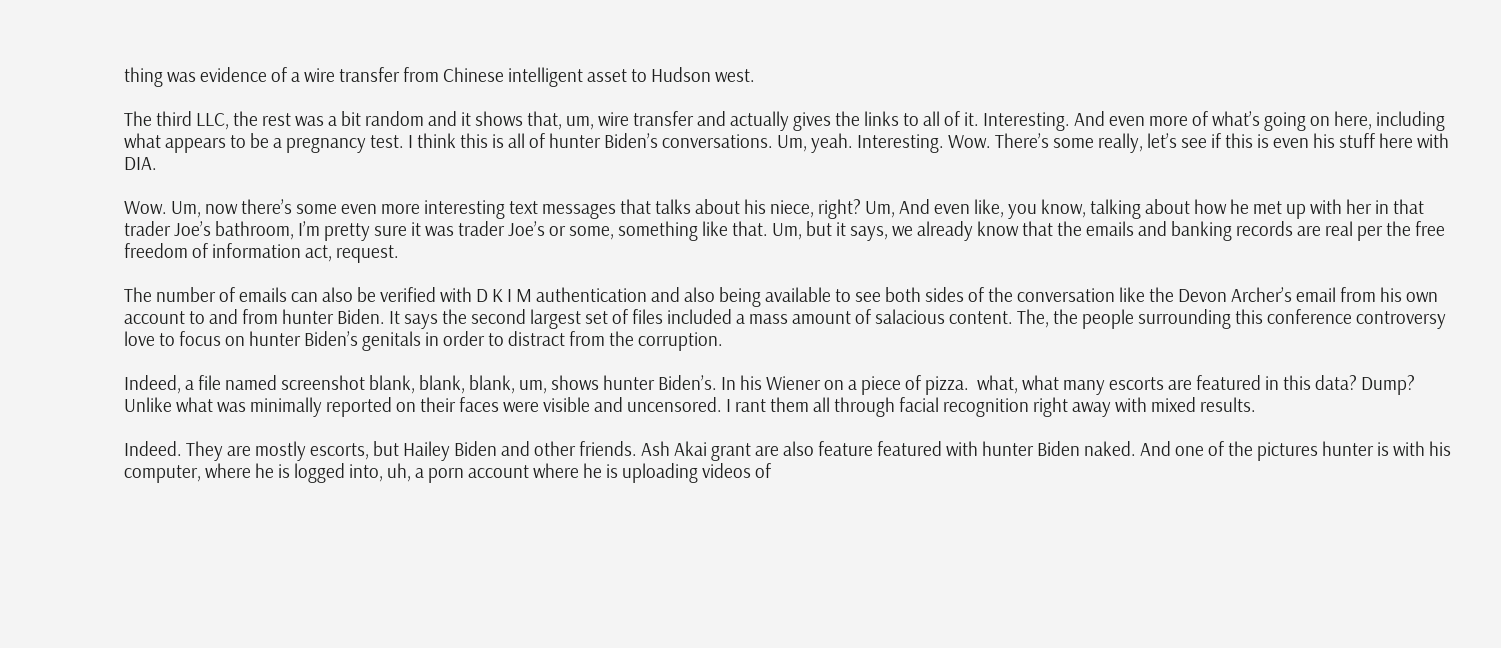thing was evidence of a wire transfer from Chinese intelligent asset to Hudson west.

The third LLC, the rest was a bit random and it shows that, um, wire transfer and actually gives the links to all of it. Interesting. And even more of what’s going on here, including what appears to be a pregnancy test. I think this is all of hunter Biden’s conversations. Um, yeah. Interesting. Wow. There’s some really, let’s see if this is even his stuff here with DIA.

Wow. Um, now there’s some even more interesting text messages that talks about his niece, right? Um, And even like, you know, talking about how he met up with her in that trader Joe’s bathroom, I’m pretty sure it was trader Joe’s or some, something like that. Um, but it says, we already know that the emails and banking records are real per the free freedom of information act, request.

The number of emails can also be verified with D K I M authentication and also being available to see both sides of the conversation like the Devon Archer’s email from his own account to and from hunter Biden. It says the second largest set of files included a mass amount of salacious content. The, the people surrounding this conference controversy love to focus on hunter Biden’s genitals in order to distract from the corruption.

Indeed, a file named screenshot blank, blank, blank, um, shows hunter Biden’s. In his Wiener on a piece of pizza.  what, what many escorts are featured in this data? Dump? Unlike what was minimally reported on their faces were visible and uncensored. I rant them all through facial recognition right away with mixed results.

Indeed. They are mostly escorts, but Hailey Biden and other friends. Ash Akai grant are also feature featured with hunter Biden naked. And one of the pictures hunter is with his computer, where he is logged into, uh, a porn account where he is uploading videos of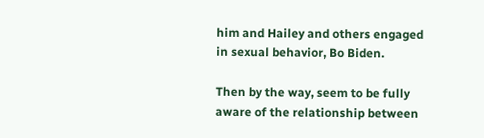him and Hailey and others engaged in sexual behavior, Bo Biden.

Then by the way, seem to be fully aware of the relationship between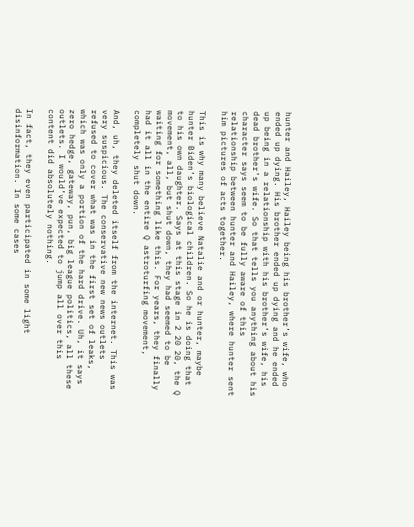hunter and Hailey, Hailey being his brother’s wife, who ended up dying. His brother ended up dying and he ended up being in a relationship with his brother’s wife, his dead brother’s wife. So that tells you anything about his character says seem to be fully aware of this relationship between hunter and Hailey, where hunter sent him pictures of acts together.

This is why many believe Natalie and or hunter, maybe hunter Biden’s biological children. So he is doing that to his own daughter. Says at this stage in 2 20 20, the Q movement, all, but shut down, they had seemed to be waiting for something like this. For years, they finally had it all in the entire Q astroturfing movement, completely shut down.

And, uh, they deleted itself from the internet. This was very suspicious. The conservative new news outlets refused to cover what was in the first set of leaks, which was only a portion of the hard drive. Uh, it says zero hedge, gateway, pun, big league politics, all these outlets. I would’ve expected to jump all over this content did absolutely nothing.

In fact, they even participated in some light disinformation. In some cases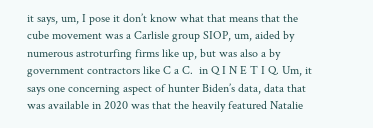it says, um, I pose it don’t know what that means that the cube movement was a Carlisle group SIOP, um, aided by numerous astroturfing firms like up, but was also a by government contractors like C a C.  in Q I N E T I Q. Um, it says one concerning aspect of hunter Biden’s data, data that was available in 2020 was that the heavily featured Natalie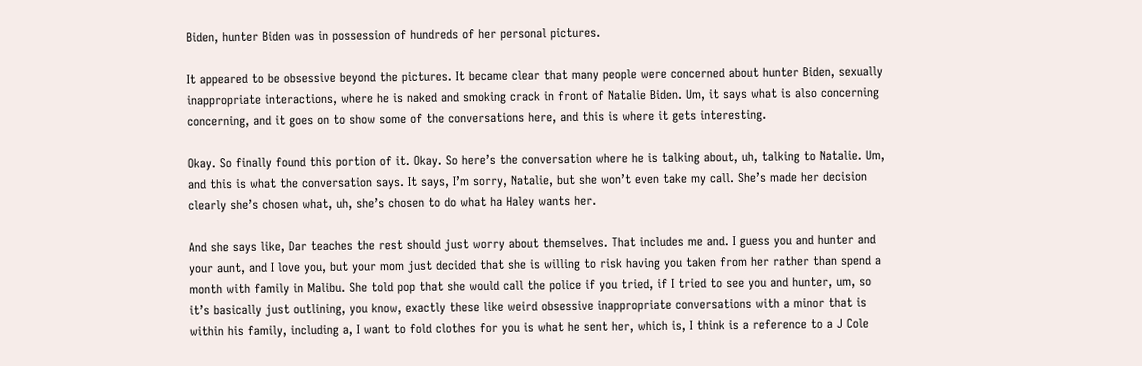Biden, hunter Biden was in possession of hundreds of her personal pictures.

It appeared to be obsessive beyond the pictures. It became clear that many people were concerned about hunter Biden, sexually inappropriate interactions, where he is naked and smoking crack in front of Natalie Biden. Um, it says what is also concerning concerning, and it goes on to show some of the conversations here, and this is where it gets interesting.

Okay. So finally found this portion of it. Okay. So here’s the conversation where he is talking about, uh, talking to Natalie. Um, and this is what the conversation says. It says, I’m sorry, Natalie, but she won’t even take my call. She’s made her decision clearly she’s chosen what, uh, she’s chosen to do what ha Haley wants her.

And she says like, Dar teaches the rest should just worry about themselves. That includes me and. I guess you and hunter and your aunt, and I love you, but your mom just decided that she is willing to risk having you taken from her rather than spend a month with family in Malibu. She told pop that she would call the police if you tried, if I tried to see you and hunter, um, so it’s basically just outlining, you know, exactly these like weird obsessive inappropriate conversations with a minor that is within his family, including a, I want to fold clothes for you is what he sent her, which is, I think is a reference to a J Cole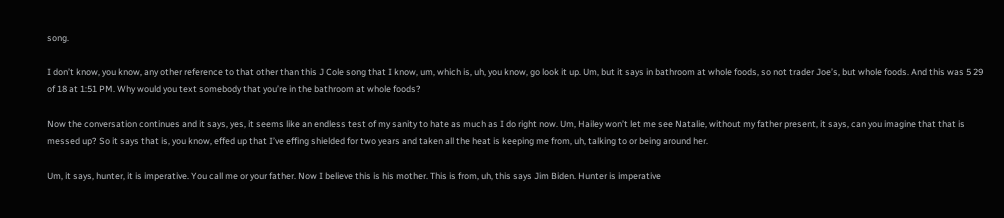song.

I don’t know, you know, any other reference to that other than this J Cole song that I know, um, which is, uh, you know, go look it up. Um, but it says in bathroom at whole foods, so not trader Joe’s, but whole foods. And this was 5 29 of 18 at 1:51 PM. Why would you text somebody that you’re in the bathroom at whole foods?

Now the conversation continues and it says, yes, it seems like an endless test of my sanity to hate as much as I do right now. Um, Hailey won’t let me see Natalie, without my father present, it says, can you imagine that that is messed up? So it says that is, you know, effed up that I’ve effing shielded for two years and taken all the heat is keeping me from, uh, talking to or being around her.

Um, it says, hunter, it is imperative. You call me or your father. Now I believe this is his mother. This is from, uh, this says Jim Biden. Hunter is imperative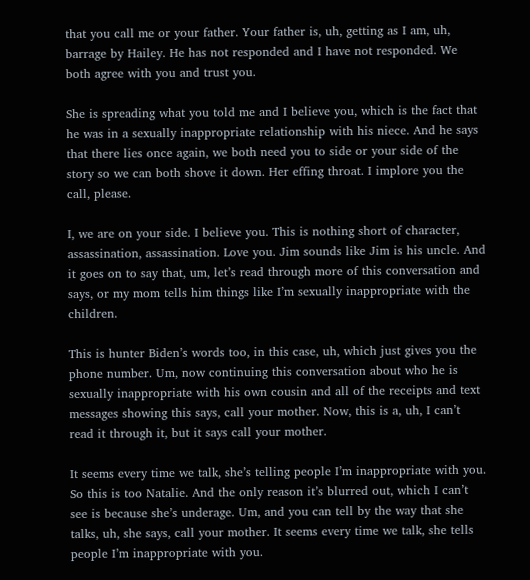that you call me or your father. Your father is, uh, getting as I am, uh, barrage by Hailey. He has not responded and I have not responded. We both agree with you and trust you.

She is spreading what you told me and I believe you, which is the fact that he was in a sexually inappropriate relationship with his niece. And he says that there lies once again, we both need you to side or your side of the story so we can both shove it down. Her effing throat. I implore you the call, please.

I, we are on your side. I believe you. This is nothing short of character, assassination, assassination. Love you. Jim sounds like Jim is his uncle. And it goes on to say that, um, let’s read through more of this conversation and says, or my mom tells him things like I’m sexually inappropriate with the children.

This is hunter Biden’s words too, in this case, uh, which just gives you the phone number. Um, now continuing this conversation about who he is sexually inappropriate with his own cousin and all of the receipts and text messages showing this says, call your mother. Now, this is a, uh, I can’t read it through it, but it says call your mother.

It seems every time we talk, she’s telling people I’m inappropriate with you. So this is too Natalie. And the only reason it’s blurred out, which I can’t see is because she’s underage. Um, and you can tell by the way that she talks, uh, she says, call your mother. It seems every time we talk, she tells people I’m inappropriate with you.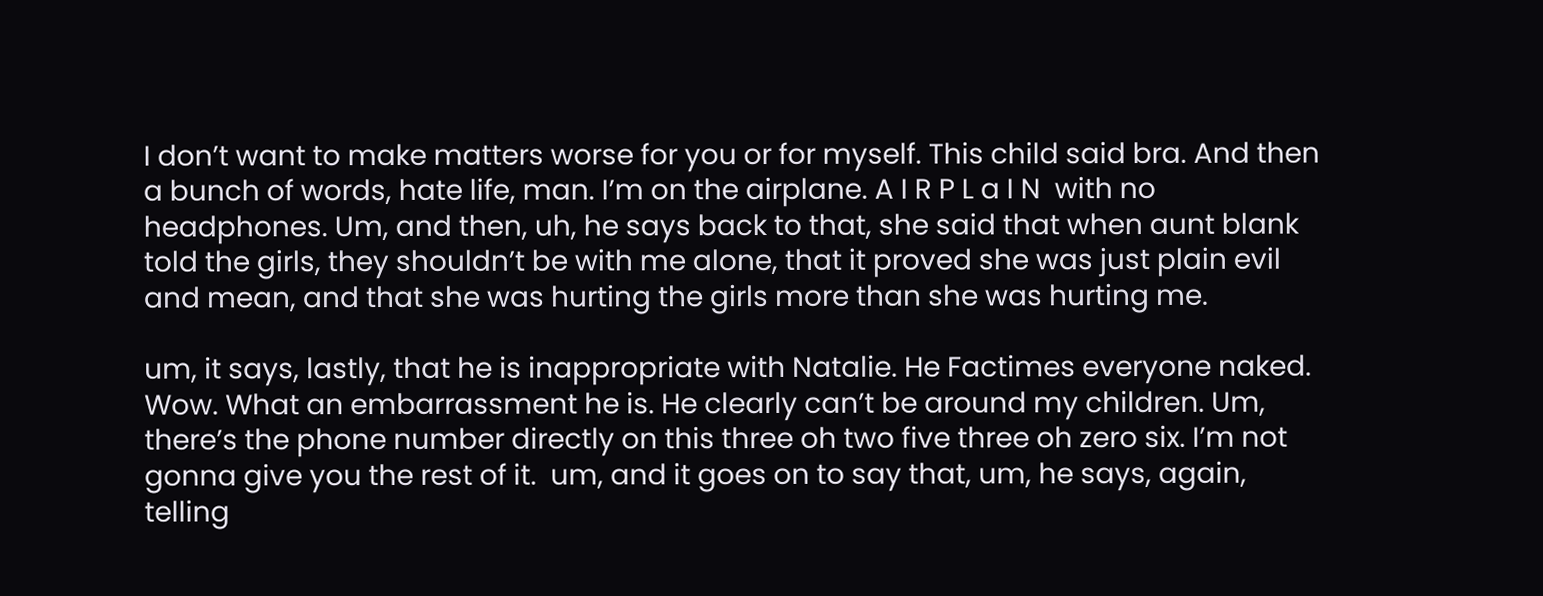I don’t want to make matters worse for you or for myself. This child said bra. And then a bunch of words, hate life, man. I’m on the airplane. A I R P L a I N  with no headphones. Um, and then, uh, he says back to that, she said that when aunt blank told the girls, they shouldn’t be with me alone, that it proved she was just plain evil and mean, and that she was hurting the girls more than she was hurting me.

um, it says, lastly, that he is inappropriate with Natalie. He Factimes everyone naked. Wow. What an embarrassment he is. He clearly can’t be around my children. Um, there’s the phone number directly on this three oh two five three oh zero six. I’m not gonna give you the rest of it.  um, and it goes on to say that, um, he says, again, telling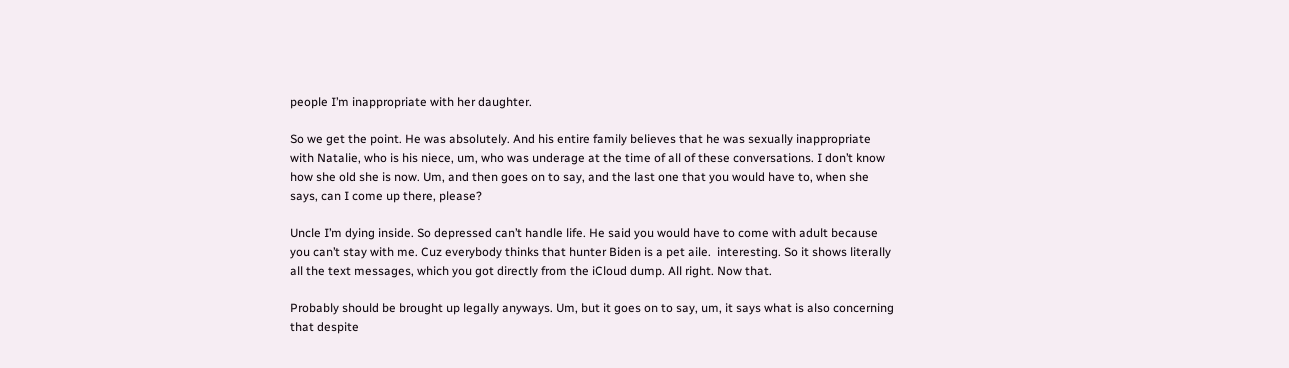people I’m inappropriate with her daughter.

So we get the point. He was absolutely. And his entire family believes that he was sexually inappropriate with Natalie, who is his niece, um, who was underage at the time of all of these conversations. I don’t know how she old she is now. Um, and then goes on to say, and the last one that you would have to, when she says, can I come up there, please?

Uncle I’m dying inside. So depressed can’t handle life. He said you would have to come with adult because you can’t stay with me. Cuz everybody thinks that hunter Biden is a pet aile.  interesting. So it shows literally all the text messages, which you got directly from the iCloud dump. All right. Now that.

Probably should be brought up legally anyways. Um, but it goes on to say, um, it says what is also concerning that despite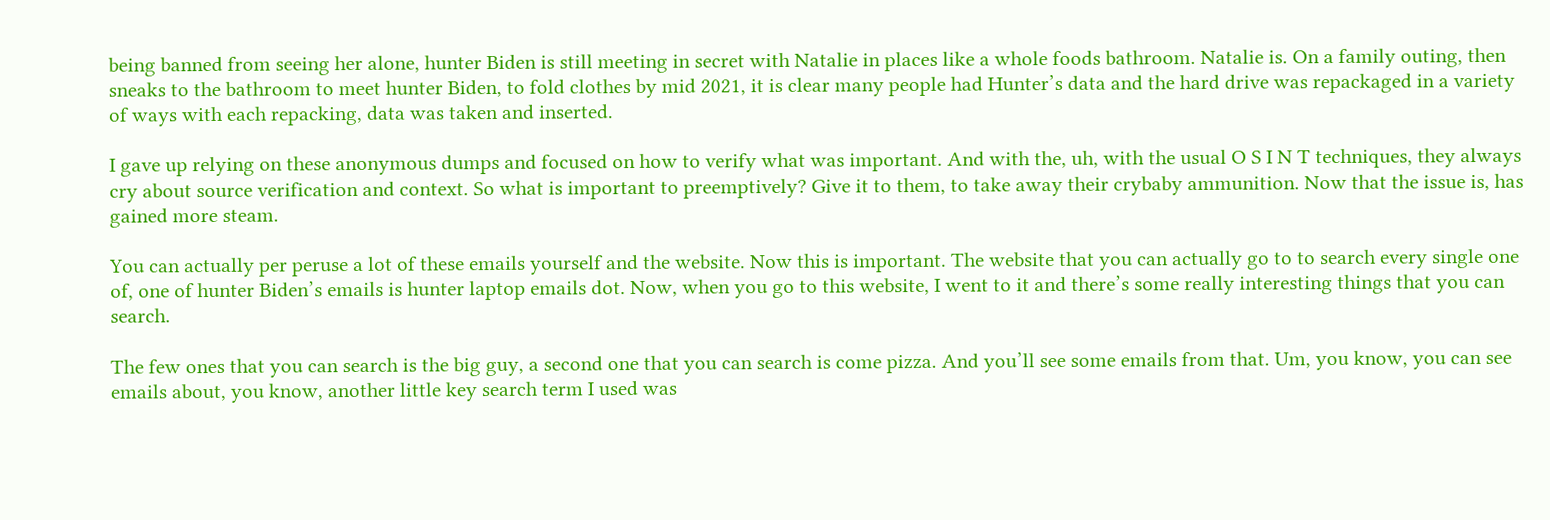being banned from seeing her alone, hunter Biden is still meeting in secret with Natalie in places like a whole foods bathroom. Natalie is. On a family outing, then sneaks to the bathroom to meet hunter Biden, to fold clothes by mid 2021, it is clear many people had Hunter’s data and the hard drive was repackaged in a variety of ways with each repacking, data was taken and inserted.

I gave up relying on these anonymous dumps and focused on how to verify what was important. And with the, uh, with the usual O S I N T techniques, they always cry about source verification and context. So what is important to preemptively? Give it to them, to take away their crybaby ammunition. Now that the issue is, has gained more steam.

You can actually per peruse a lot of these emails yourself and the website. Now this is important. The website that you can actually go to to search every single one of, one of hunter Biden’s emails is hunter laptop emails dot. Now, when you go to this website, I went to it and there’s some really interesting things that you can search.

The few ones that you can search is the big guy, a second one that you can search is come pizza. And you’ll see some emails from that. Um, you know, you can see emails about, you know, another little key search term I used was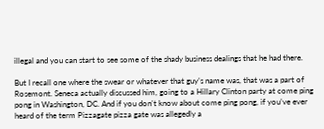illegal and you can start to see some of the shady business dealings that he had there.

But I recall one where the swear or whatever that guy’s name was, that was a part of Rosemont. Seneca actually discussed him, going to a Hillary Clinton party at come ping pong in Washington, DC. And if you don’t know about come ping pong, if you’ve ever heard of the term Pizzagate pizza gate was allegedly a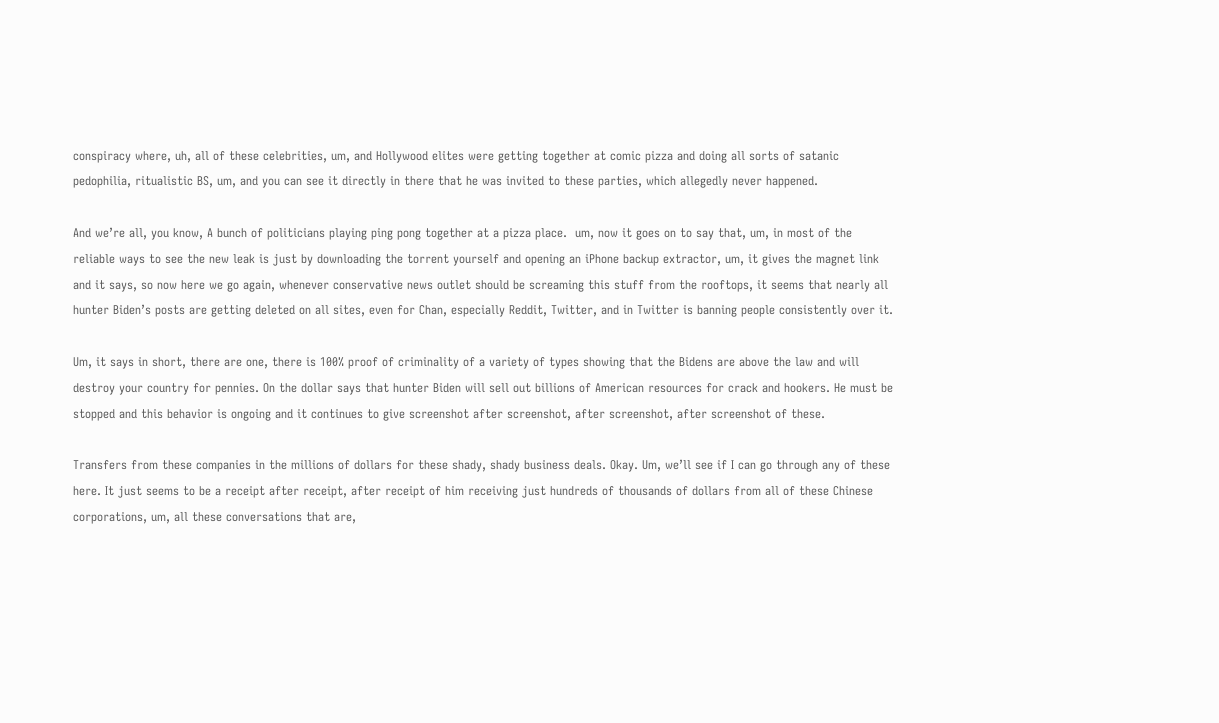conspiracy where, uh, all of these celebrities, um, and Hollywood elites were getting together at comic pizza and doing all sorts of satanic pedophilia, ritualistic BS, um, and you can see it directly in there that he was invited to these parties, which allegedly never happened.

And we’re all, you know, A bunch of politicians playing ping pong together at a pizza place.  um, now it goes on to say that, um, in most of the reliable ways to see the new leak is just by downloading the torrent yourself and opening an iPhone backup extractor, um, it gives the magnet link and it says, so now here we go again, whenever conservative news outlet should be screaming this stuff from the rooftops, it seems that nearly all hunter Biden’s posts are getting deleted on all sites, even for Chan, especially Reddit, Twitter, and in Twitter is banning people consistently over it.

Um, it says in short, there are one, there is 100% proof of criminality of a variety of types showing that the Bidens are above the law and will destroy your country for pennies. On the dollar says that hunter Biden will sell out billions of American resources for crack and hookers. He must be stopped and this behavior is ongoing and it continues to give screenshot after screenshot, after screenshot, after screenshot of these.

Transfers from these companies in the millions of dollars for these shady, shady business deals. Okay. Um, we’ll see if I can go through any of these here. It just seems to be a receipt after receipt, after receipt of him receiving just hundreds of thousands of dollars from all of these Chinese corporations, um, all these conversations that are,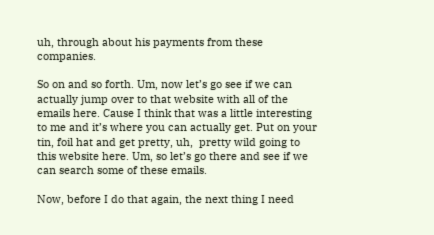uh, through about his payments from these companies.

So on and so forth. Um, now let’s go see if we can actually jump over to that website with all of the emails here. Cause I think that was a little interesting to me and it’s where you can actually get. Put on your tin, foil hat and get pretty, uh,  pretty wild going to this website here. Um, so let’s go there and see if we can search some of these emails.

Now, before I do that again, the next thing I need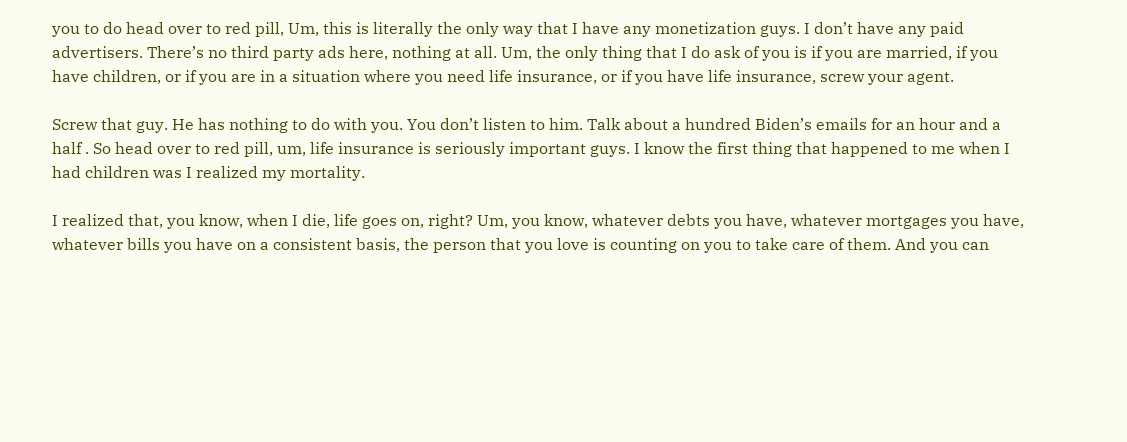you to do head over to red pill, Um, this is literally the only way that I have any monetization guys. I don’t have any paid advertisers. There’s no third party ads here, nothing at all. Um, the only thing that I do ask of you is if you are married, if you have children, or if you are in a situation where you need life insurance, or if you have life insurance, screw your agent.

Screw that guy. He has nothing to do with you. You don’t listen to him. Talk about a hundred Biden’s emails for an hour and a half . So head over to red pill, um, life insurance is seriously important guys. I know the first thing that happened to me when I had children was I realized my mortality.

I realized that, you know, when I die, life goes on, right? Um, you know, whatever debts you have, whatever mortgages you have, whatever bills you have on a consistent basis, the person that you love is counting on you to take care of them. And you can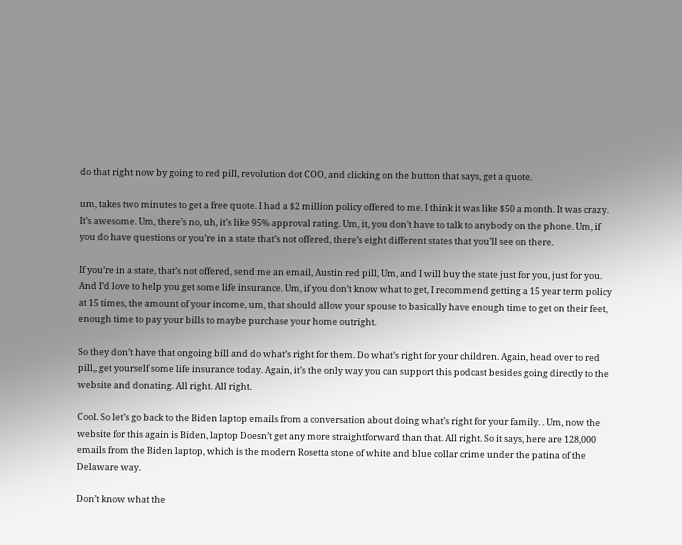do that right now by going to red pill, revolution dot COO, and clicking on the button that says, get a quote.

um, takes two minutes to get a free quote. I had a $2 million policy offered to me. I think it was like $50 a month. It was crazy. It’s awesome. Um, there’s no, uh, it’s like 95% approval rating. Um, it, you don’t have to talk to anybody on the phone. Um, if you do have questions or you’re in a state that’s not offered, there’s eight different states that you’ll see on there.

If you’re in a state, that’s not offered, send me an email, Austin red pill, Um, and I will buy the state just for you, just for you. And I’d love to help you get some life insurance. Um, if you don’t know what to get, I recommend getting a 15 year term policy at 15 times, the amount of your income, um, that should allow your spouse to basically have enough time to get on their feet, enough time to pay your bills to maybe purchase your home outright.

So they don’t have that ongoing bill and do what’s right for them. Do what’s right for your children. Again, head over to red pill,, get yourself some life insurance today. Again, it’s the only way you can support this podcast besides going directly to the website and donating. All right. All right.

Cool. So let’s go back to the Biden laptop emails from a conversation about doing what’s right for your family. . Um, now the website for this again is Biden, laptop Doesn’t get any more straightforward than that. All right. So it says, here are 128,000 emails from the Biden laptop, which is the modern Rosetta stone of white and blue collar crime under the patina of the Delaware way.

Don’t know what the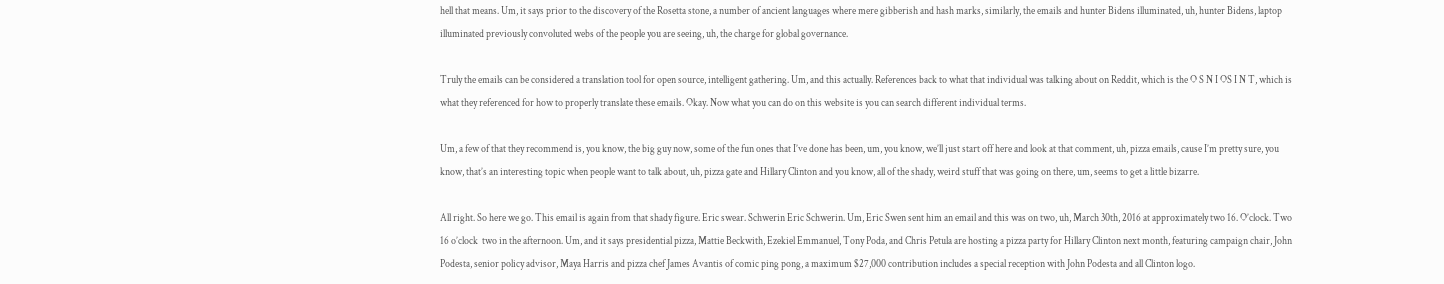hell that means. Um, it says prior to the discovery of the Rosetta stone, a number of ancient languages where mere gibberish and hash marks, similarly, the emails and hunter Bidens illuminated, uh, hunter Bidens, laptop illuminated previously convoluted webs of the people you are seeing, uh, the charge for global governance.

Truly the emails can be considered a translation tool for open source, intelligent gathering. Um, and this actually. References back to what that individual was talking about on Reddit, which is the O S N I OS I N T, which is what they referenced for how to properly translate these emails. Okay. Now what you can do on this website is you can search different individual terms.

Um, a few of that they recommend is, you know, the big guy now, some of the fun ones that I’ve done has been, um, you know, we’ll just start off here and look at that comment, uh, pizza emails, cause I’m pretty sure, you know, that’s an interesting topic when people want to talk about, uh, pizza gate and Hillary Clinton and you know, all of the shady, weird stuff that was going on there, um, seems to get a little bizarre.

All right. So here we go. This email is again from that shady figure. Eric swear. Schwerin Eric Schwerin. Um, Eric Swen sent him an email and this was on two, uh, March 30th, 2016 at approximately two 16. O’clock. Two 16 o’clock  two in the afternoon. Um, and it says presidential pizza, Mattie Beckwith, Ezekiel Emmanuel, Tony Poda, and Chris Petula are hosting a pizza party for Hillary Clinton next month, featuring campaign chair, John Podesta, senior policy advisor, Maya Harris and pizza chef James Avantis of comic ping pong, a maximum $27,000 contribution includes a special reception with John Podesta and all Clinton logo.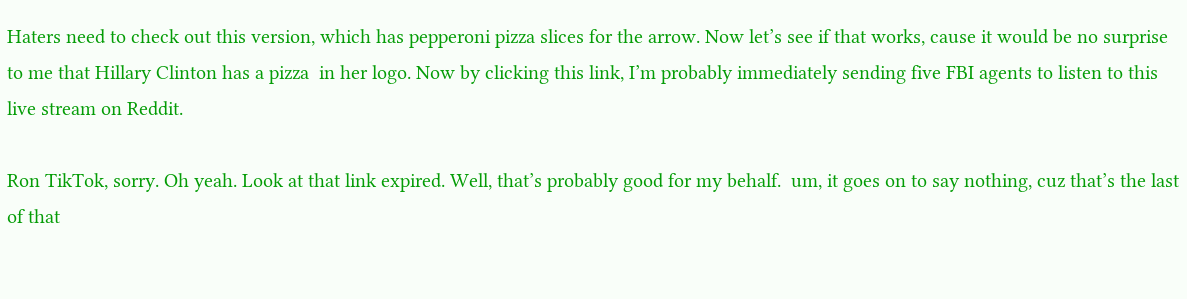Haters need to check out this version, which has pepperoni pizza slices for the arrow. Now let’s see if that works, cause it would be no surprise to me that Hillary Clinton has a pizza  in her logo. Now by clicking this link, I’m probably immediately sending five FBI agents to listen to this live stream on Reddit.

Ron TikTok, sorry. Oh yeah. Look at that link expired. Well, that’s probably good for my behalf.  um, it goes on to say nothing, cuz that’s the last of that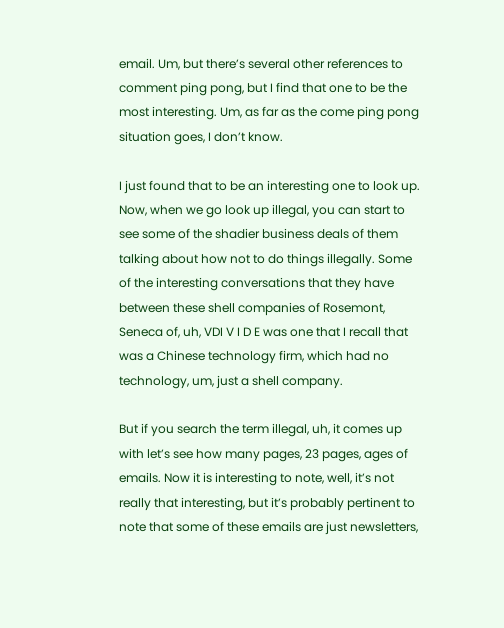email. Um, but there’s several other references to comment ping pong, but I find that one to be the most interesting. Um, as far as the come ping pong situation goes, I don’t know.

I just found that to be an interesting one to look up. Now, when we go look up illegal, you can start to see some of the shadier business deals of them talking about how not to do things illegally. Some of the interesting conversations that they have between these shell companies of Rosemont, Seneca of, uh, VDI V I D E was one that I recall that was a Chinese technology firm, which had no technology, um, just a shell company.

But if you search the term illegal, uh, it comes up with let’s see how many pages, 23 pages, ages of emails. Now it is interesting to note, well, it’s not really that interesting, but it’s probably pertinent to note that some of these emails are just newsletters,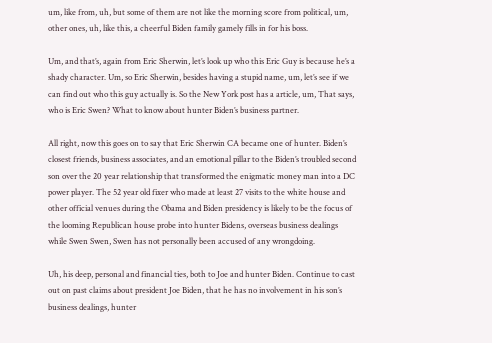um, like from, uh, but some of them are not like the morning score from political, um, other ones, uh, like this, a cheerful Biden family gamely fills in for his boss.

Um, and that’s, again from Eric Sherwin, let’s look up who this Eric Guy is because he’s a shady character. Um, so Eric Sherwin, besides having a stupid name, um, let’s see if we can find out who this guy actually is. So the New York post has a article, um, That says, who is Eric Swen? What to know about hunter Biden’s business partner.

All right, now this goes on to say that Eric Sherwin CA became one of hunter. Biden’s closest friends, business associates, and an emotional pillar to the Biden’s troubled second son over the 20 year relationship that transformed the enigmatic money man into a DC power player. The 52 year old fixer who made at least 27 visits to the white house and other official venues during the Obama and Biden presidency is likely to be the focus of the looming Republican house probe into hunter Bidens, overseas business dealings while Swen Swen, Swen has not personally been accused of any wrongdoing.

Uh, his deep, personal and financial ties, both to Joe and hunter Biden. Continue to cast out on past claims about president Joe Biden, that he has no involvement in his son’s business dealings, hunter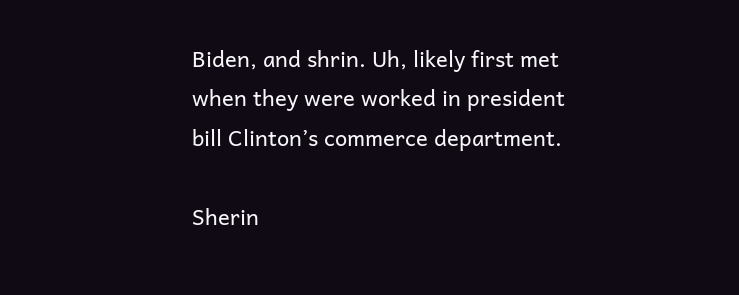Biden, and shrin. Uh, likely first met when they were worked in president bill Clinton’s commerce department.

Sherin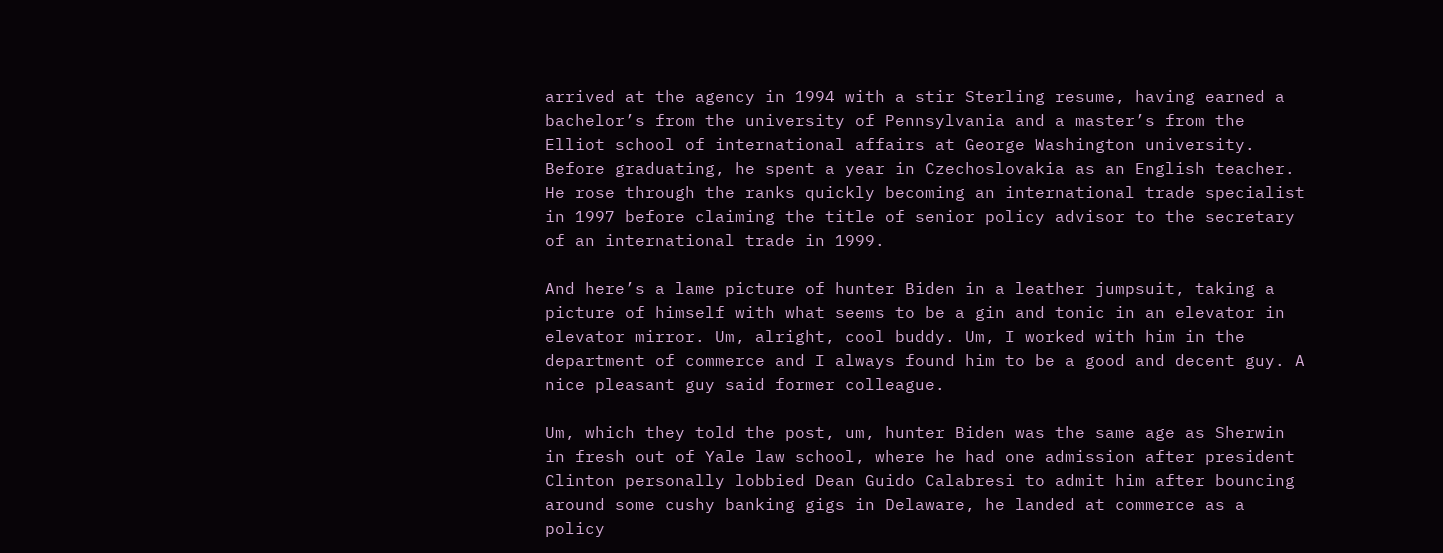arrived at the agency in 1994 with a stir Sterling resume, having earned a bachelor’s from the university of Pennsylvania and a master’s from the Elliot school of international affairs at George Washington university. Before graduating, he spent a year in Czechoslovakia as an English teacher. He rose through the ranks quickly becoming an international trade specialist in 1997 before claiming the title of senior policy advisor to the secretary of an international trade in 1999.

And here’s a lame picture of hunter Biden in a leather jumpsuit, taking a picture of himself with what seems to be a gin and tonic in an elevator in elevator mirror. Um, alright, cool buddy. Um, I worked with him in the department of commerce and I always found him to be a good and decent guy. A nice pleasant guy said former colleague.

Um, which they told the post, um, hunter Biden was the same age as Sherwin in fresh out of Yale law school, where he had one admission after president Clinton personally lobbied Dean Guido Calabresi to admit him after bouncing around some cushy banking gigs in Delaware, he landed at commerce as a policy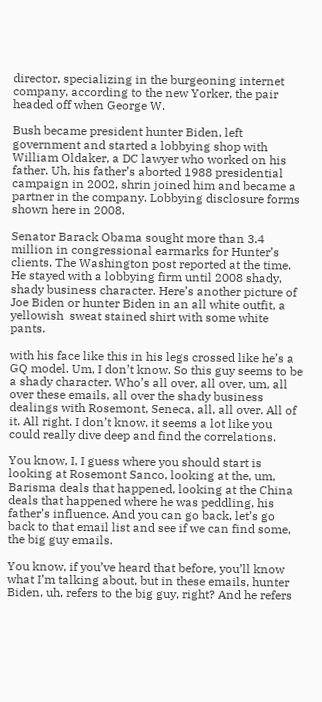director, specializing in the burgeoning internet company, according to the new Yorker, the pair headed off when George W.

Bush became president hunter Biden, left government and started a lobbying shop with William Oldaker, a DC lawyer who worked on his father. Uh, his father’s aborted 1988 presidential campaign in 2002, shrin joined him and became a partner in the company. Lobbying disclosure forms shown here in 2008.

Senator Barack Obama sought more than 3.4 million in congressional earmarks for Hunter’s clients. The Washington post reported at the time. He stayed with a lobbying firm until 2008 shady, shady business character. Here’s another picture of Joe Biden or hunter Biden in an all white outfit, a yellowish  sweat stained shirt with some white pants.

with his face like this in his legs crossed like he’s a GQ model. Um, I don’t know. So this guy seems to be a shady character. Who’s all over, all over, um, all over these emails, all over the shady business dealings with Rosemont, Seneca, all, all over. All of it. All right. I don’t know, it seems a lot like you could really dive deep and find the correlations.

You know, I, I guess where you should start is looking at Rosemont Sanco, looking at the, um, Barisma deals that happened, looking at the China deals that happened where he was peddling, his father’s influence. And you can go back, let’s go back to that email list and see if we can find some, the big guy emails.

You know, if you’ve heard that before, you’ll know what I’m talking about, but in these emails, hunter Biden, uh, refers to the big guy, right? And he refers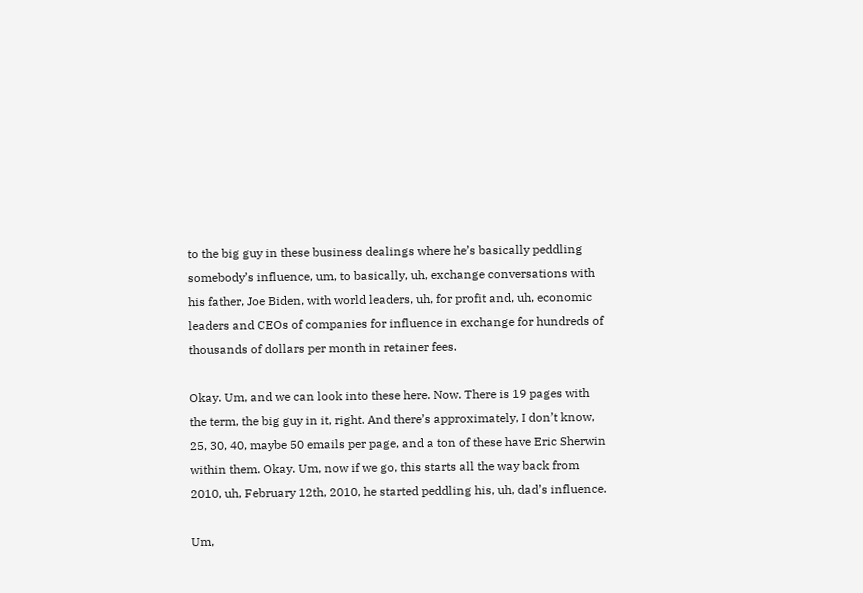to the big guy in these business dealings where he’s basically peddling somebody’s influence, um, to basically, uh, exchange conversations with his father, Joe Biden, with world leaders, uh, for profit and, uh, economic leaders and CEOs of companies for influence in exchange for hundreds of thousands of dollars per month in retainer fees.

Okay. Um, and we can look into these here. Now. There is 19 pages with the term, the big guy in it, right. And there’s approximately, I don’t know, 25, 30, 40, maybe 50 emails per page, and a ton of these have Eric Sherwin within them. Okay. Um, now if we go, this starts all the way back from 2010, uh, February 12th, 2010, he started peddling his, uh, dad’s influence.

Um,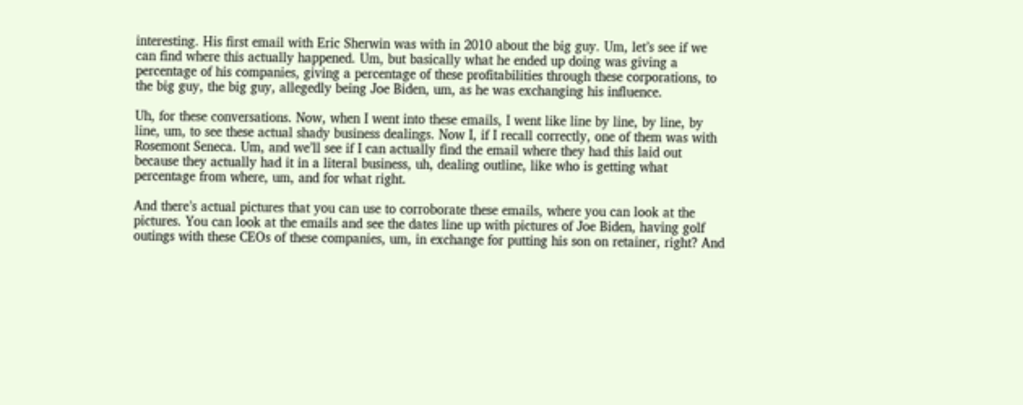interesting. His first email with Eric Sherwin was with in 2010 about the big guy. Um, let’s see if we can find where this actually happened. Um, but basically what he ended up doing was giving a percentage of his companies, giving a percentage of these profitabilities through these corporations, to the big guy, the big guy, allegedly being Joe Biden, um, as he was exchanging his influence.

Uh, for these conversations. Now, when I went into these emails, I went like line by line, by line, by line, um, to see these actual shady business dealings. Now I, if I recall correctly, one of them was with Rosemont Seneca. Um, and we’ll see if I can actually find the email where they had this laid out because they actually had it in a literal business, uh, dealing outline, like who is getting what percentage from where, um, and for what right.

And there’s actual pictures that you can use to corroborate these emails, where you can look at the pictures. You can look at the emails and see the dates line up with pictures of Joe Biden, having golf outings with these CEOs of these companies, um, in exchange for putting his son on retainer, right? And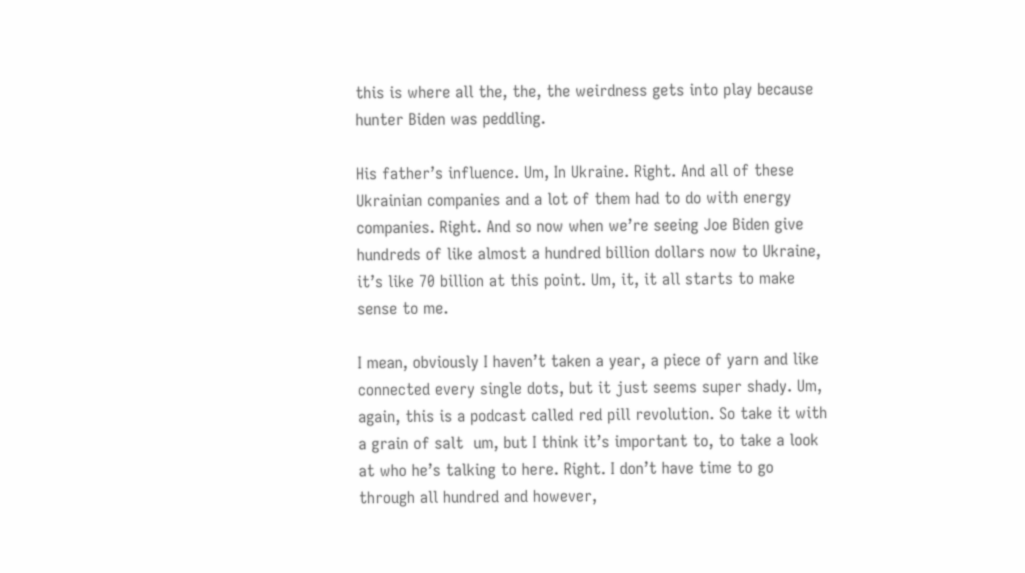this is where all the, the, the weirdness gets into play because hunter Biden was peddling.

His father’s influence. Um, In Ukraine. Right. And all of these Ukrainian companies and a lot of them had to do with energy companies. Right. And so now when we’re seeing Joe Biden give hundreds of like almost a hundred billion dollars now to Ukraine, it’s like 70 billion at this point. Um, it, it all starts to make sense to me.

I mean, obviously I haven’t taken a year, a piece of yarn and like connected every single dots, but it just seems super shady. Um, again, this is a podcast called red pill revolution. So take it with a grain of salt  um, but I think it’s important to, to take a look at who he’s talking to here. Right. I don’t have time to go through all hundred and however,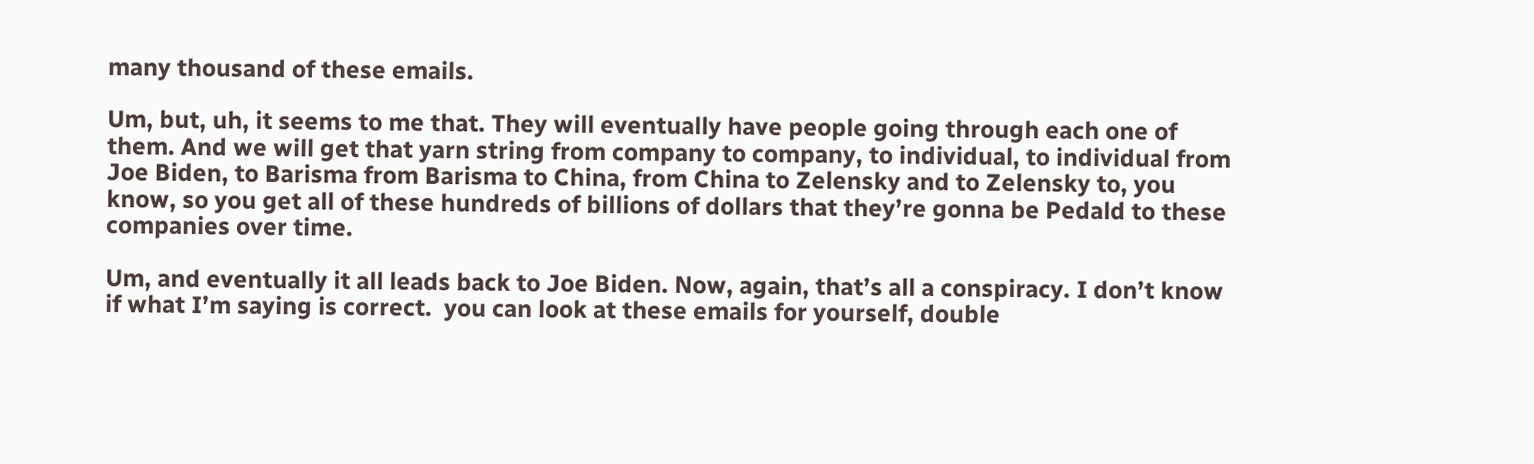many thousand of these emails.

Um, but, uh, it seems to me that. They will eventually have people going through each one of them. And we will get that yarn string from company to company, to individual, to individual from Joe Biden, to Barisma from Barisma to China, from China to Zelensky and to Zelensky to, you know, so you get all of these hundreds of billions of dollars that they’re gonna be Pedald to these companies over time.

Um, and eventually it all leads back to Joe Biden. Now, again, that’s all a conspiracy. I don’t know if what I’m saying is correct.  you can look at these emails for yourself, double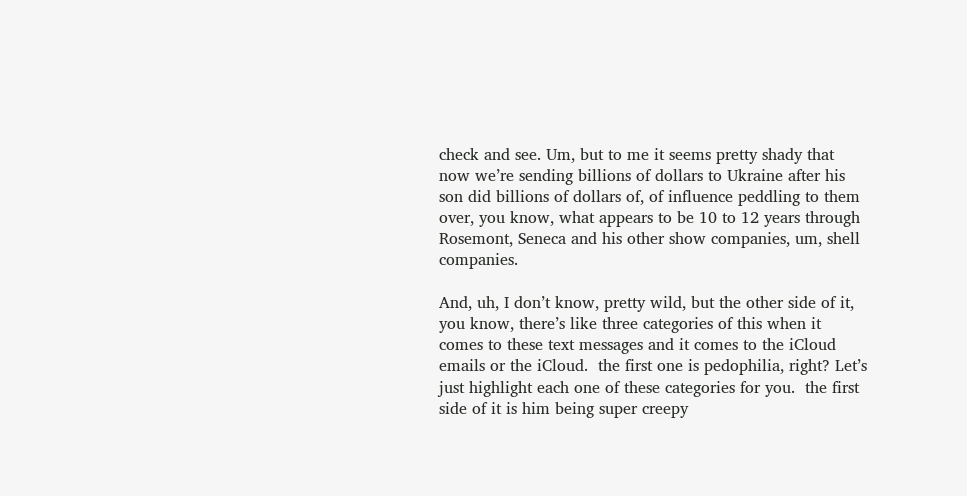check and see. Um, but to me it seems pretty shady that now we’re sending billions of dollars to Ukraine after his son did billions of dollars of, of influence peddling to them over, you know, what appears to be 10 to 12 years through Rosemont, Seneca and his other show companies, um, shell companies.

And, uh, I don’t know, pretty wild, but the other side of it, you know, there’s like three categories of this when it comes to these text messages and it comes to the iCloud emails or the iCloud.  the first one is pedophilia, right? Let’s just highlight each one of these categories for you.  the first side of it is him being super creepy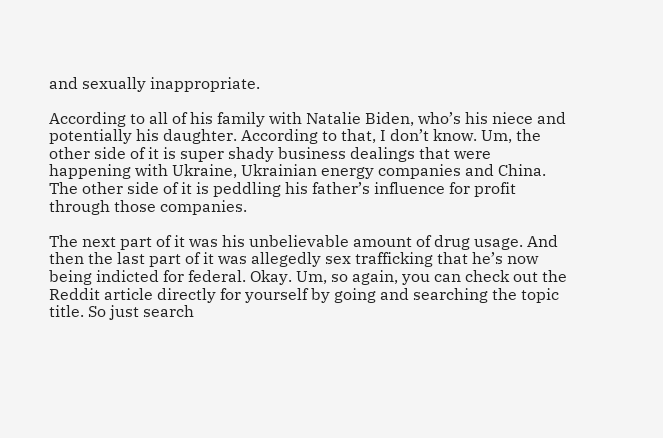and sexually inappropriate.

According to all of his family with Natalie Biden, who’s his niece and potentially his daughter. According to that, I don’t know. Um, the other side of it is super shady business dealings that were happening with Ukraine, Ukrainian energy companies and China. The other side of it is peddling his father’s influence for profit through those companies.

The next part of it was his unbelievable amount of drug usage. And then the last part of it was allegedly sex trafficking that he’s now being indicted for federal. Okay. Um, so again, you can check out the Reddit article directly for yourself by going and searching the topic title. So just search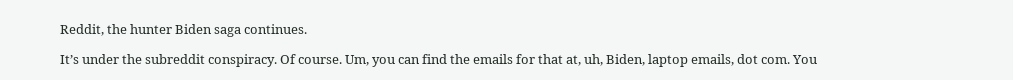Reddit, the hunter Biden saga continues.

It’s under the subreddit conspiracy. Of course. Um, you can find the emails for that at, uh, Biden, laptop emails, dot com. You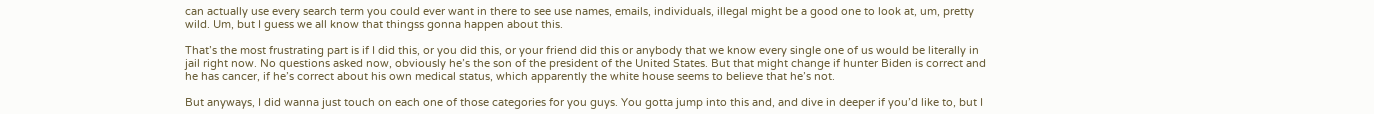can actually use every search term you could ever want in there to see use names, emails, individuals, illegal might be a good one to look at, um, pretty wild. Um, but I guess we all know that thingss gonna happen about this.

That’s the most frustrating part is if I did this, or you did this, or your friend did this or anybody that we know every single one of us would be literally in jail right now. No questions asked now, obviously he’s the son of the president of the United States. But that might change if hunter Biden is correct and he has cancer, if he’s correct about his own medical status, which apparently the white house seems to believe that he’s not.

But anyways, I did wanna just touch on each one of those categories for you guys. You gotta jump into this and, and dive in deeper if you’d like to, but I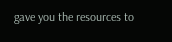gave you the resources to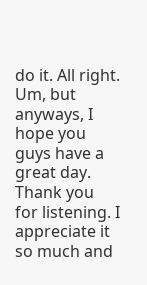do it. All right. Um, but anyways, I hope you guys have a great day. Thank you for listening. I appreciate it so much and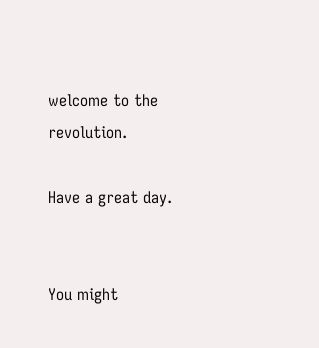welcome to the revolution.

Have a great day.


You might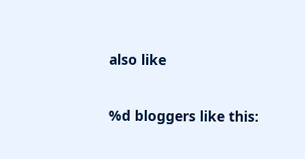also like


%d bloggers like this: